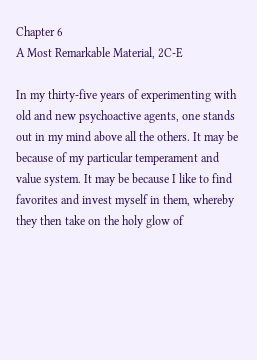Chapter 6
A Most Remarkable Material, 2C-E

In my thirty-five years of experimenting with old and new psychoactive agents, one stands out in my mind above all the others. It may be because of my particular temperament and value system. It may be because I like to find favorites and invest myself in them, whereby they then take on the holy glow of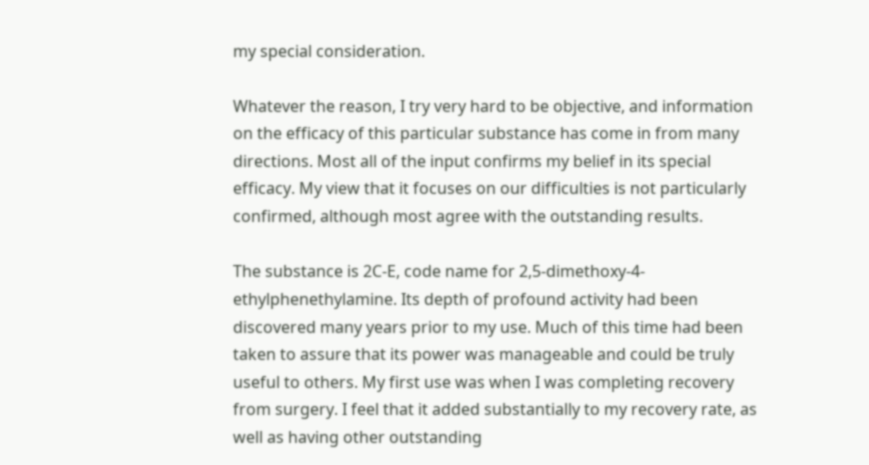my special consideration.

Whatever the reason, I try very hard to be objective, and information on the efficacy of this particular substance has come in from many directions. Most all of the input confirms my belief in its special efficacy. My view that it focuses on our difficulties is not particularly confirmed, although most agree with the outstanding results.

The substance is 2C-E, code name for 2,5-dimethoxy-4-ethylphenethylamine. Its depth of profound activity had been discovered many years prior to my use. Much of this time had been taken to assure that its power was manageable and could be truly useful to others. My first use was when I was completing recovery from surgery. I feel that it added substantially to my recovery rate, as well as having other outstanding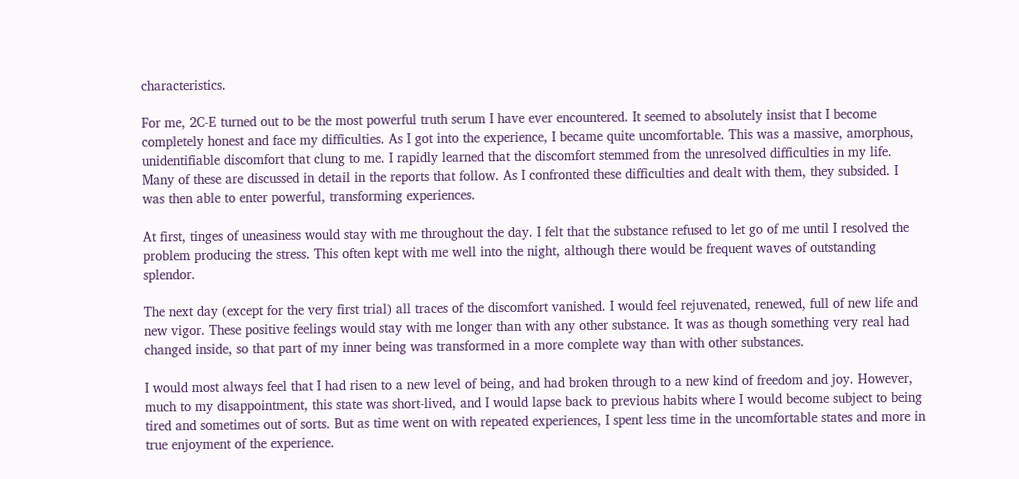characteristics.

For me, 2C-E turned out to be the most powerful truth serum I have ever encountered. It seemed to absolutely insist that I become completely honest and face my difficulties. As I got into the experience, I became quite uncomfortable. This was a massive, amorphous, unidentifiable discomfort that clung to me. I rapidly learned that the discomfort stemmed from the unresolved difficulties in my life. Many of these are discussed in detail in the reports that follow. As I confronted these difficulties and dealt with them, they subsided. I was then able to enter powerful, transforming experiences.

At first, tinges of uneasiness would stay with me throughout the day. I felt that the substance refused to let go of me until I resolved the problem producing the stress. This often kept with me well into the night, although there would be frequent waves of outstanding splendor.

The next day (except for the very first trial) all traces of the discomfort vanished. I would feel rejuvenated, renewed, full of new life and new vigor. These positive feelings would stay with me longer than with any other substance. It was as though something very real had changed inside, so that part of my inner being was transformed in a more complete way than with other substances.

I would most always feel that I had risen to a new level of being, and had broken through to a new kind of freedom and joy. However, much to my disappointment, this state was short-lived, and I would lapse back to previous habits where I would become subject to being tired and sometimes out of sorts. But as time went on with repeated experiences, I spent less time in the uncomfortable states and more in true enjoyment of the experience.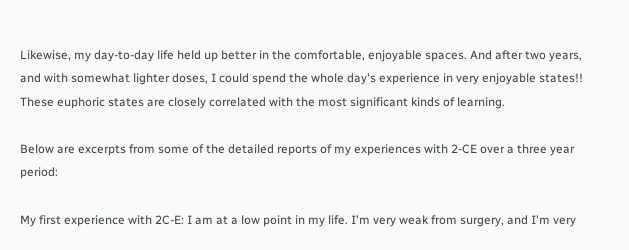Likewise, my day-to-day life held up better in the comfortable, enjoyable spaces. And after two years, and with somewhat lighter doses, I could spend the whole day's experience in very enjoyable states!! These euphoric states are closely correlated with the most significant kinds of learning.

Below are excerpts from some of the detailed reports of my experiences with 2-CE over a three year period:

My first experience with 2C-E: I am at a low point in my life. I'm very weak from surgery, and I'm very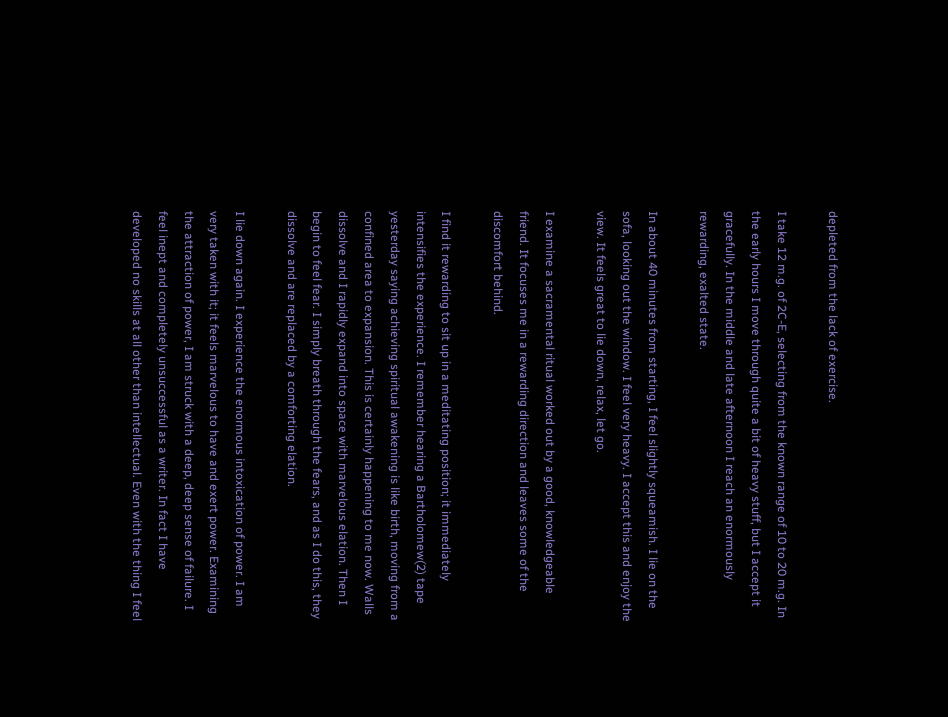depleted from the lack of exercise.

I take 12 m.g. of 2C-E, selecting from the known range of 10 to 20 m.g. In the early hours I move through quite a bit of heavy stuff, but I accept it gracefully. In the middle and late afternoon I reach an enormously rewarding, exalted state.

In about 40 minutes from starting, I feel slightly squeamish. I lie on the sofa, looking out the window. I feel very heavy. I accept this and enjoy the view. It feels great to lie down, relax, let go.

I examine a sacramental ritual worked out by a good, knowledgeable friend. It focuses me in a rewarding direction and leaves some of the discomfort behind.

I find it rewarding to sit up in a meditating position; it immediately intensifies the experience. I remember hearing a Bartholomew(2) tape yesterday saying achieving spiritual awakening is like birth, moving from a confined area to expansion. This is certainly happening to me now. Walls dissolve and I rapidly expand into space with marvelous elation. Then I begin to feel fear. I simply breath through the fears, and as I do this, they dissolve and are replaced by a comforting elation.

I lie down again. I experience the enormous intoxication of power. I am very taken with it; it feels marvelous to have and exert power. Examining the attraction of power, I am struck with a deep, deep sense of failure. I feel inept and completely unsuccessful as a writer. In fact I have developed no skills at all other than intellectual. Even with the thing I feel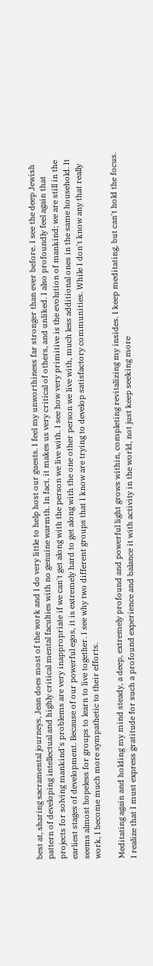best at, sharing sacramental journeys, Jean does most of the work and I do very little to help host our guests. I feel my unworthiness far stronger than ever before. I see the deep Jewish pattern of developing intellectual and highly critical mental faculties with no genuine warmth. In fact, it makes us very critical of others, and unliked. I also profoundly feel again that projects for solving mankind's problems are very inappropriate if we can't get along with the person we live with. I see how very primitive is the evolution of mankind; we are still in the earliest stages of development. Because of our powerful egos, it is extremely hard to get along with the one other person we live with, much less additional ones in the same household. It seems almost hopeless for groups to learn to live together. I see why two different groups that I know are trying to develop satisfactory communities. While I don't know any that really work, I become much more sympathetic to their efforts.

Meditating again and holding my mind steady, a deep, extremely profound and powerful light grows within, completing revitalizing my insides. I keep meditating, but can't hold the focus. I realize that I must express gratitude for such a profound experience and balance it with activity in the world, not just keep seeking more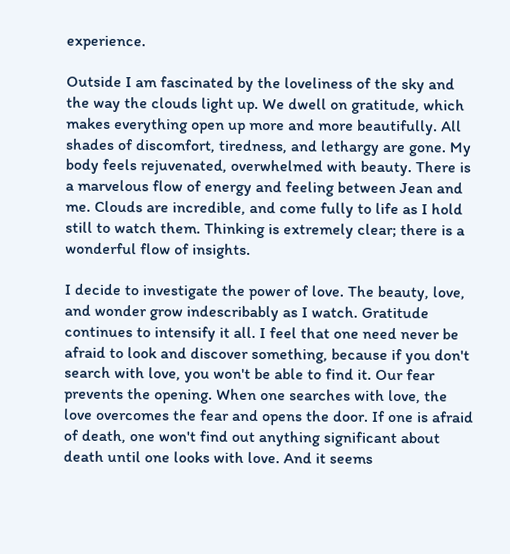experience.

Outside I am fascinated by the loveliness of the sky and the way the clouds light up. We dwell on gratitude, which makes everything open up more and more beautifully. All shades of discomfort, tiredness, and lethargy are gone. My body feels rejuvenated, overwhelmed with beauty. There is a marvelous flow of energy and feeling between Jean and me. Clouds are incredible, and come fully to life as I hold still to watch them. Thinking is extremely clear; there is a wonderful flow of insights.

I decide to investigate the power of love. The beauty, love, and wonder grow indescribably as I watch. Gratitude continues to intensify it all. I feel that one need never be afraid to look and discover something, because if you don't search with love, you won't be able to find it. Our fear prevents the opening. When one searches with love, the love overcomes the fear and opens the door. If one is afraid of death, one won't find out anything significant about death until one looks with love. And it seems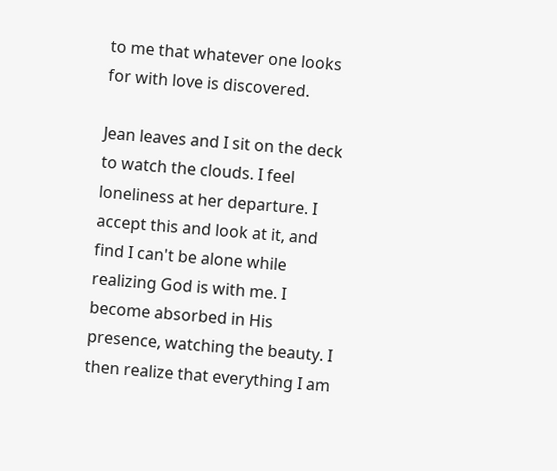to me that whatever one looks for with love is discovered.

Jean leaves and I sit on the deck to watch the clouds. I feel loneliness at her departure. I accept this and look at it, and find I can't be alone while realizing God is with me. I become absorbed in His presence, watching the beauty. I then realize that everything I am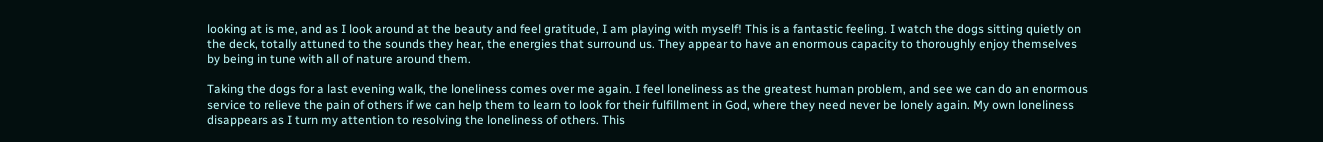looking at is me, and as I look around at the beauty and feel gratitude, I am playing with myself! This is a fantastic feeling. I watch the dogs sitting quietly on the deck, totally attuned to the sounds they hear, the energies that surround us. They appear to have an enormous capacity to thoroughly enjoy themselves by being in tune with all of nature around them.

Taking the dogs for a last evening walk, the loneliness comes over me again. I feel loneliness as the greatest human problem, and see we can do an enormous service to relieve the pain of others if we can help them to learn to look for their fulfillment in God, where they need never be lonely again. My own loneliness disappears as I turn my attention to resolving the loneliness of others. This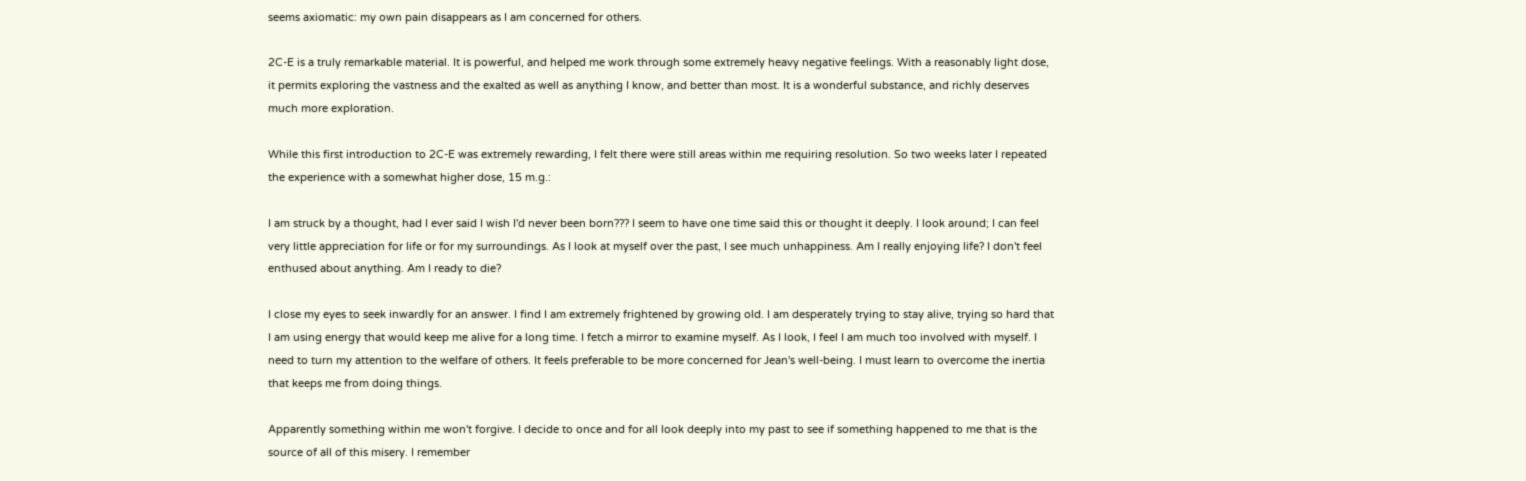seems axiomatic: my own pain disappears as I am concerned for others.

2C-E is a truly remarkable material. It is powerful, and helped me work through some extremely heavy negative feelings. With a reasonably light dose, it permits exploring the vastness and the exalted as well as anything I know, and better than most. It is a wonderful substance, and richly deserves much more exploration.

While this first introduction to 2C-E was extremely rewarding, I felt there were still areas within me requiring resolution. So two weeks later I repeated the experience with a somewhat higher dose, 15 m.g.:

I am struck by a thought, had I ever said I wish I'd never been born??? I seem to have one time said this or thought it deeply. I look around; I can feel very little appreciation for life or for my surroundings. As I look at myself over the past, I see much unhappiness. Am I really enjoying life? I don't feel enthused about anything. Am I ready to die?

I close my eyes to seek inwardly for an answer. I find I am extremely frightened by growing old. I am desperately trying to stay alive, trying so hard that I am using energy that would keep me alive for a long time. I fetch a mirror to examine myself. As I look, I feel I am much too involved with myself. I need to turn my attention to the welfare of others. It feels preferable to be more concerned for Jean's well-being. I must learn to overcome the inertia that keeps me from doing things.

Apparently something within me won't forgive. I decide to once and for all look deeply into my past to see if something happened to me that is the source of all of this misery. I remember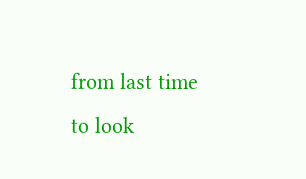from last time to look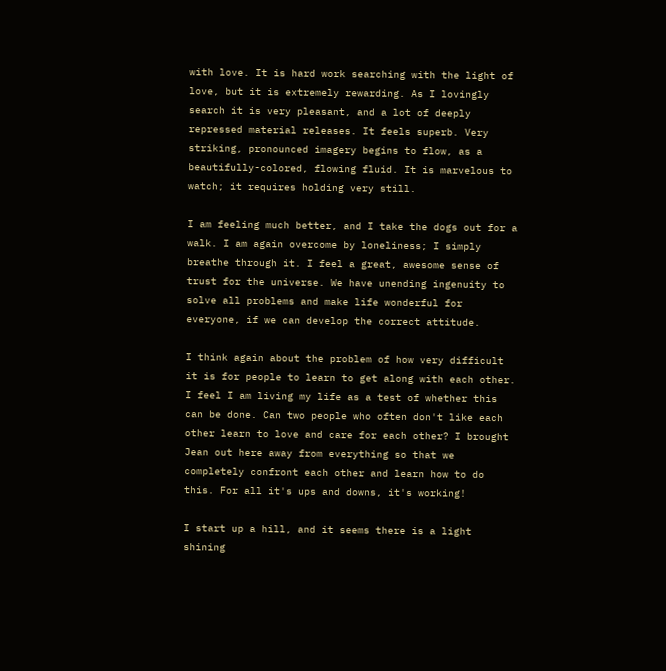with love. It is hard work searching with the light of love, but it is extremely rewarding. As I lovingly search it is very pleasant, and a lot of deeply repressed material releases. It feels superb. Very striking, pronounced imagery begins to flow, as a beautifully-colored, flowing fluid. It is marvelous to watch; it requires holding very still.

I am feeling much better, and I take the dogs out for a walk. I am again overcome by loneliness; I simply breathe through it. I feel a great, awesome sense of trust for the universe. We have unending ingenuity to solve all problems and make life wonderful for everyone, if we can develop the correct attitude.

I think again about the problem of how very difficult it is for people to learn to get along with each other. I feel I am living my life as a test of whether this can be done. Can two people who often don't like each other learn to love and care for each other? I brought Jean out here away from everything so that we completely confront each other and learn how to do this. For all it's ups and downs, it's working!

I start up a hill, and it seems there is a light shining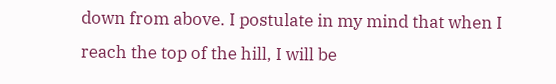down from above. I postulate in my mind that when I reach the top of the hill, I will be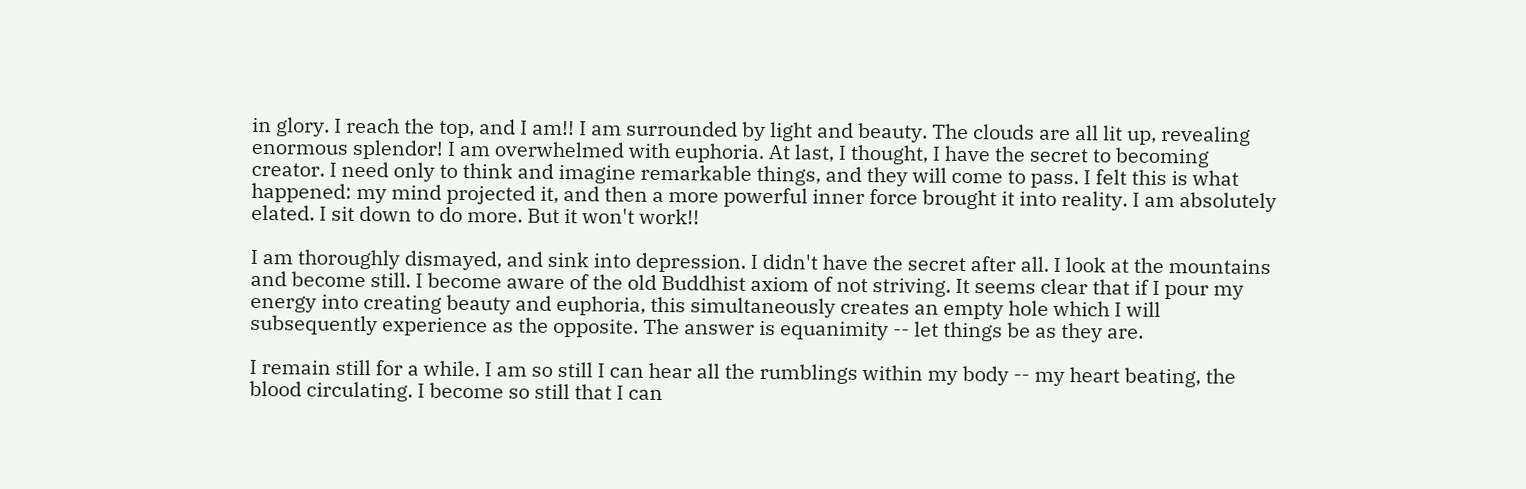in glory. I reach the top, and I am!! I am surrounded by light and beauty. The clouds are all lit up, revealing enormous splendor! I am overwhelmed with euphoria. At last, I thought, I have the secret to becoming creator. I need only to think and imagine remarkable things, and they will come to pass. I felt this is what happened: my mind projected it, and then a more powerful inner force brought it into reality. I am absolutely elated. I sit down to do more. But it won't work!!

I am thoroughly dismayed, and sink into depression. I didn't have the secret after all. I look at the mountains and become still. I become aware of the old Buddhist axiom of not striving. It seems clear that if I pour my energy into creating beauty and euphoria, this simultaneously creates an empty hole which I will subsequently experience as the opposite. The answer is equanimity -- let things be as they are.

I remain still for a while. I am so still I can hear all the rumblings within my body -- my heart beating, the blood circulating. I become so still that I can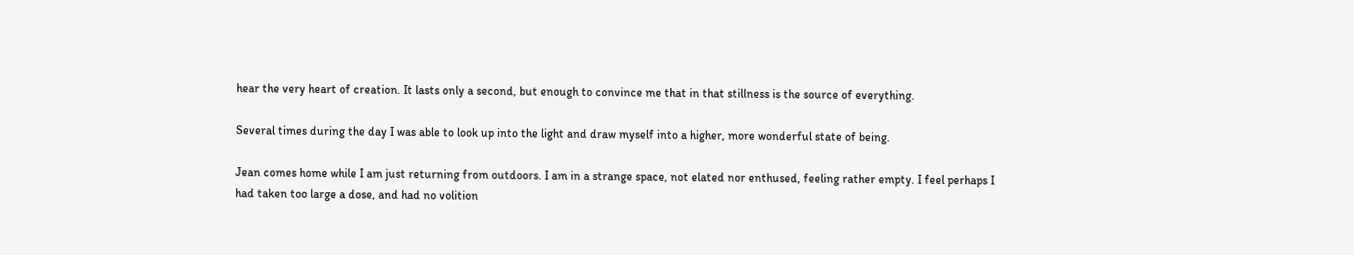hear the very heart of creation. It lasts only a second, but enough to convince me that in that stillness is the source of everything.

Several times during the day I was able to look up into the light and draw myself into a higher, more wonderful state of being.

Jean comes home while I am just returning from outdoors. I am in a strange space, not elated nor enthused, feeling rather empty. I feel perhaps I had taken too large a dose, and had no volition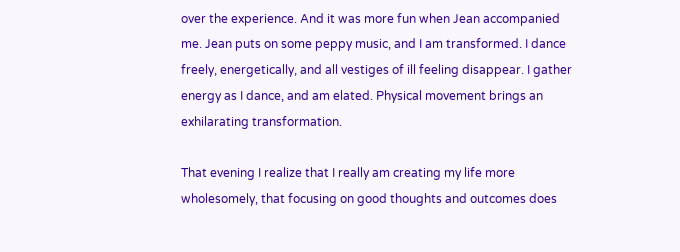over the experience. And it was more fun when Jean accompanied me. Jean puts on some peppy music, and I am transformed. I dance freely, energetically, and all vestiges of ill feeling disappear. I gather energy as I dance, and am elated. Physical movement brings an exhilarating transformation.

That evening I realize that I really am creating my life more wholesomely, that focusing on good thoughts and outcomes does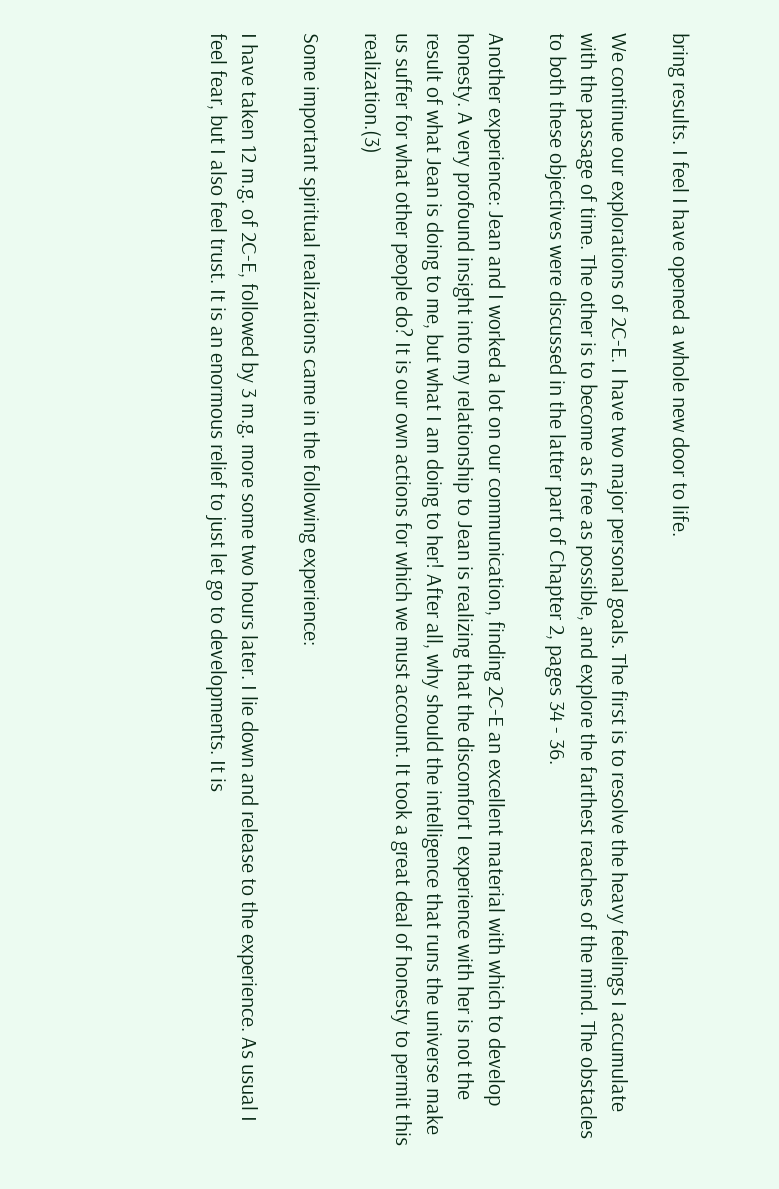bring results. I feel I have opened a whole new door to life.

We continue our explorations of 2C-E. I have two major personal goals. The first is to resolve the heavy feelings I accumulate with the passage of time. The other is to become as free as possible, and explore the farthest reaches of the mind. The obstacles to both these objectives were discussed in the latter part of Chapter 2, pages 34 - 36.

Another experience: Jean and I worked a lot on our communication, finding 2C-E an excellent material with which to develop honesty. A very profound insight into my relationship to Jean is realizing that the discomfort I experience with her is not the result of what Jean is doing to me, but what I am doing to her! After all, why should the intelligence that runs the universe make us suffer for what other people do? It is our own actions for which we must account. It took a great deal of honesty to permit this realization.(3)

Some important spiritual realizations came in the following experience:

I have taken 12 m.g. of 2C-E, followed by 3 m.g. more some two hours later. I lie down and release to the experience. As usual I feel fear, but I also feel trust. It is an enormous relief to just let go to developments. It is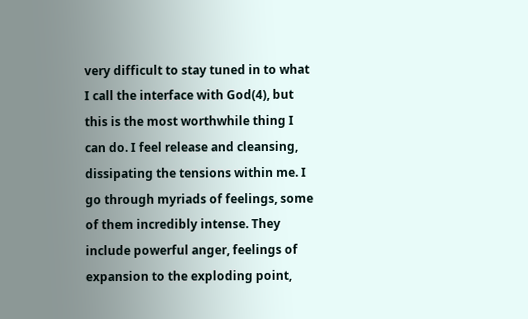very difficult to stay tuned in to what I call the interface with God(4), but this is the most worthwhile thing I can do. I feel release and cleansing, dissipating the tensions within me. I go through myriads of feelings, some of them incredibly intense. They include powerful anger, feelings of expansion to the exploding point,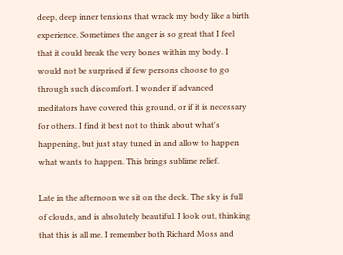deep, deep inner tensions that wrack my body like a birth experience. Sometimes the anger is so great that I feel that it could break the very bones within my body. I would not be surprised if few persons choose to go through such discomfort. I wonder if advanced meditators have covered this ground, or if it is necessary for others. I find it best not to think about what's happening, but just stay tuned in and allow to happen what wants to happen. This brings sublime relief.

Late in the afternoon we sit on the deck. The sky is full of clouds, and is absolutely beautiful. I look out, thinking that this is all me. I remember both Richard Moss and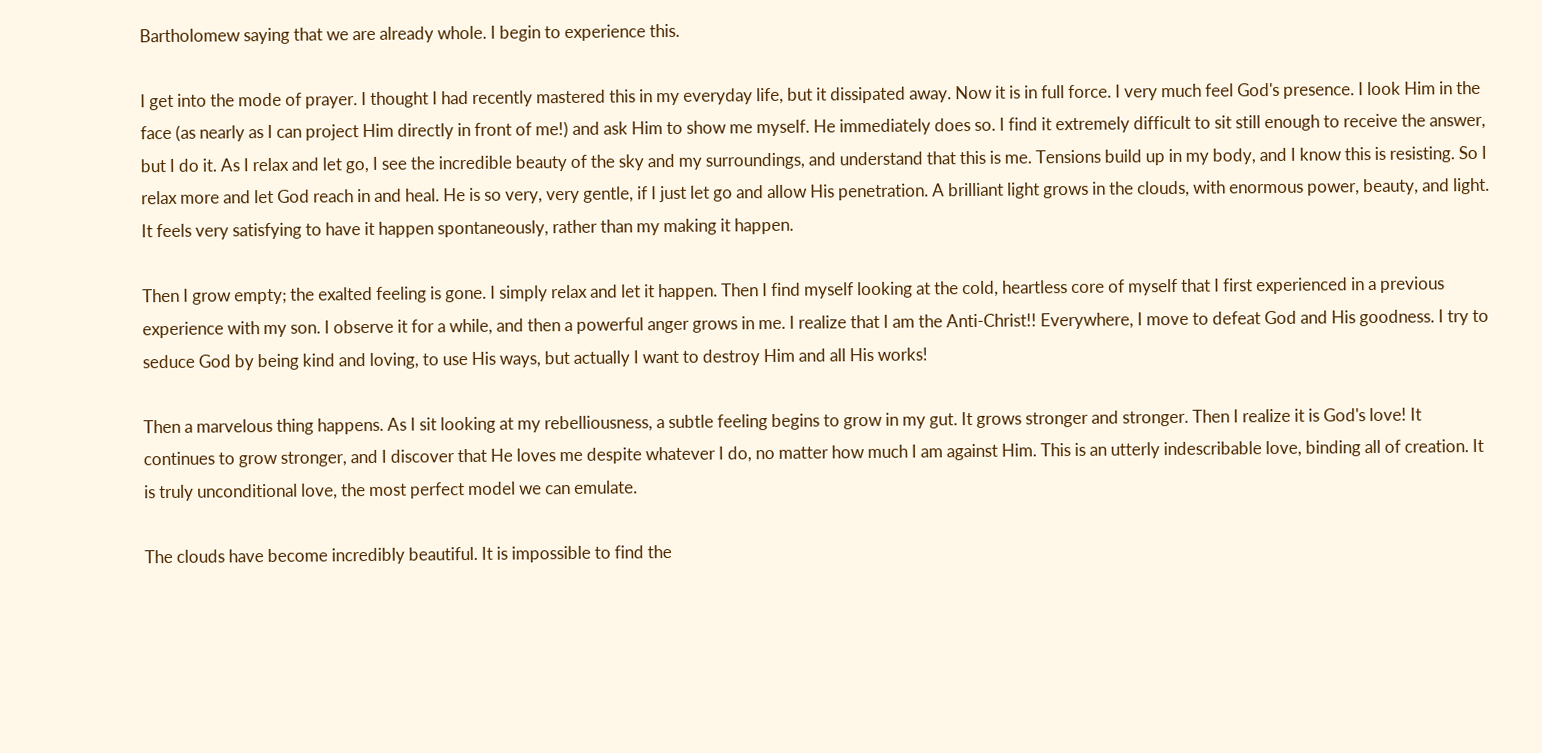Bartholomew saying that we are already whole. I begin to experience this.

I get into the mode of prayer. I thought I had recently mastered this in my everyday life, but it dissipated away. Now it is in full force. I very much feel God's presence. I look Him in the face (as nearly as I can project Him directly in front of me!) and ask Him to show me myself. He immediately does so. I find it extremely difficult to sit still enough to receive the answer, but I do it. As I relax and let go, I see the incredible beauty of the sky and my surroundings, and understand that this is me. Tensions build up in my body, and I know this is resisting. So I relax more and let God reach in and heal. He is so very, very gentle, if I just let go and allow His penetration. A brilliant light grows in the clouds, with enormous power, beauty, and light. It feels very satisfying to have it happen spontaneously, rather than my making it happen.

Then I grow empty; the exalted feeling is gone. I simply relax and let it happen. Then I find myself looking at the cold, heartless core of myself that I first experienced in a previous experience with my son. I observe it for a while, and then a powerful anger grows in me. I realize that I am the Anti-Christ!! Everywhere, I move to defeat God and His goodness. I try to seduce God by being kind and loving, to use His ways, but actually I want to destroy Him and all His works!

Then a marvelous thing happens. As I sit looking at my rebelliousness, a subtle feeling begins to grow in my gut. It grows stronger and stronger. Then I realize it is God's love! It continues to grow stronger, and I discover that He loves me despite whatever I do, no matter how much I am against Him. This is an utterly indescribable love, binding all of creation. It is truly unconditional love, the most perfect model we can emulate.

The clouds have become incredibly beautiful. It is impossible to find the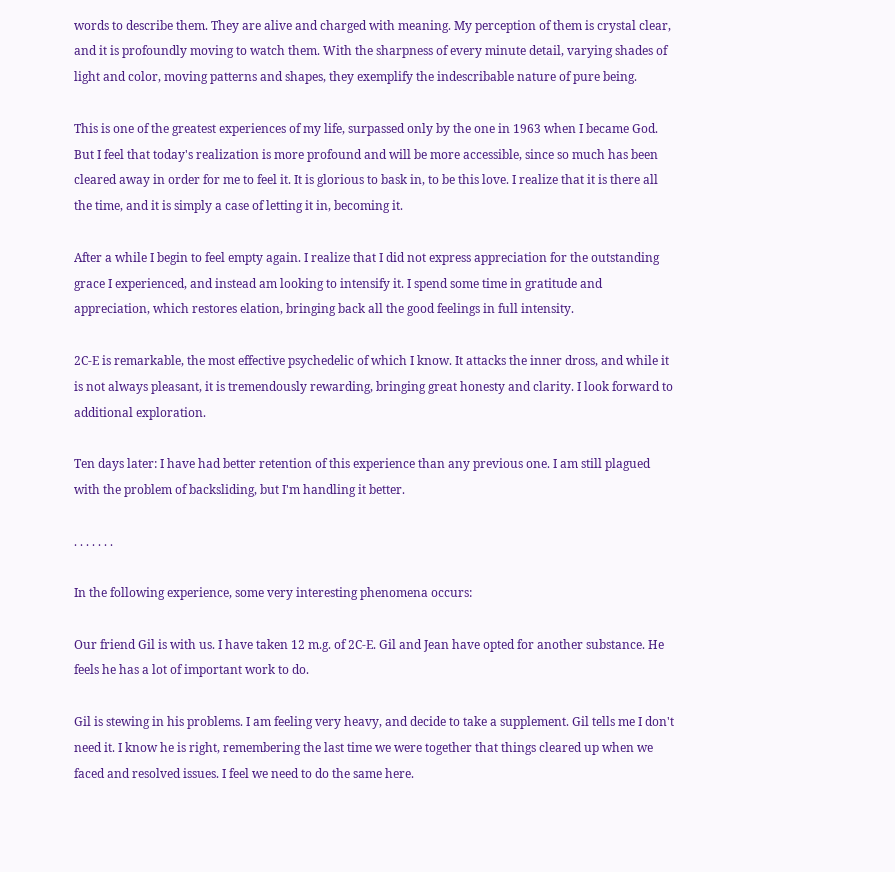words to describe them. They are alive and charged with meaning. My perception of them is crystal clear, and it is profoundly moving to watch them. With the sharpness of every minute detail, varying shades of light and color, moving patterns and shapes, they exemplify the indescribable nature of pure being.

This is one of the greatest experiences of my life, surpassed only by the one in 1963 when I became God. But I feel that today's realization is more profound and will be more accessible, since so much has been cleared away in order for me to feel it. It is glorious to bask in, to be this love. I realize that it is there all the time, and it is simply a case of letting it in, becoming it.

After a while I begin to feel empty again. I realize that I did not express appreciation for the outstanding grace I experienced, and instead am looking to intensify it. I spend some time in gratitude and appreciation, which restores elation, bringing back all the good feelings in full intensity.

2C-E is remarkable, the most effective psychedelic of which I know. It attacks the inner dross, and while it is not always pleasant, it is tremendously rewarding, bringing great honesty and clarity. I look forward to additional exploration.

Ten days later: I have had better retention of this experience than any previous one. I am still plagued with the problem of backsliding, but I'm handling it better.

. . . . . . .

In the following experience, some very interesting phenomena occurs:

Our friend Gil is with us. I have taken 12 m.g. of 2C-E. Gil and Jean have opted for another substance. He feels he has a lot of important work to do.

Gil is stewing in his problems. I am feeling very heavy, and decide to take a supplement. Gil tells me I don't need it. I know he is right, remembering the last time we were together that things cleared up when we faced and resolved issues. I feel we need to do the same here.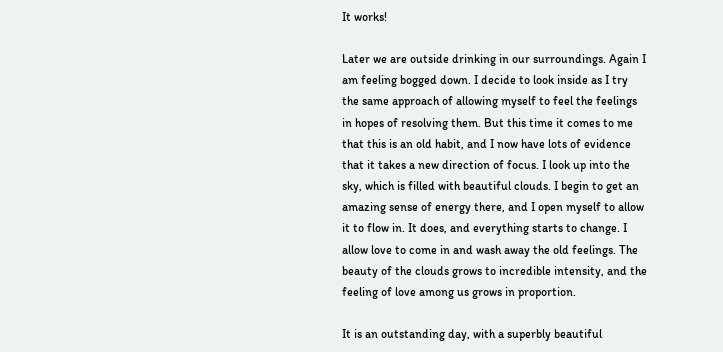It works!

Later we are outside drinking in our surroundings. Again I am feeling bogged down. I decide to look inside as I try the same approach of allowing myself to feel the feelings in hopes of resolving them. But this time it comes to me that this is an old habit, and I now have lots of evidence that it takes a new direction of focus. I look up into the sky, which is filled with beautiful clouds. I begin to get an amazing sense of energy there, and I open myself to allow it to flow in. It does, and everything starts to change. I allow love to come in and wash away the old feelings. The beauty of the clouds grows to incredible intensity, and the feeling of love among us grows in proportion.

It is an outstanding day, with a superbly beautiful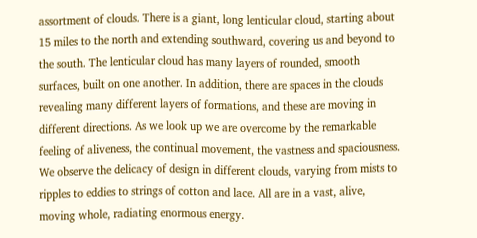assortment of clouds. There is a giant, long lenticular cloud, starting about 15 miles to the north and extending southward, covering us and beyond to the south. The lenticular cloud has many layers of rounded, smooth surfaces, built on one another. In addition, there are spaces in the clouds revealing many different layers of formations, and these are moving in different directions. As we look up we are overcome by the remarkable feeling of aliveness, the continual movement, the vastness and spaciousness. We observe the delicacy of design in different clouds, varying from mists to ripples to eddies to strings of cotton and lace. All are in a vast, alive, moving whole, radiating enormous energy.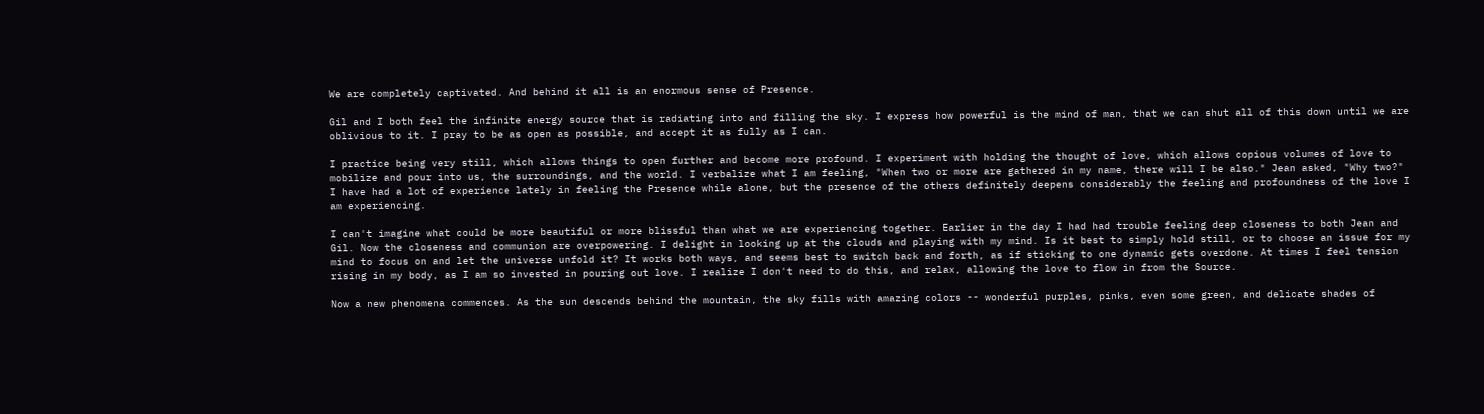We are completely captivated. And behind it all is an enormous sense of Presence.

Gil and I both feel the infinite energy source that is radiating into and filling the sky. I express how powerful is the mind of man, that we can shut all of this down until we are oblivious to it. I pray to be as open as possible, and accept it as fully as I can.

I practice being very still, which allows things to open further and become more profound. I experiment with holding the thought of love, which allows copious volumes of love to mobilize and pour into us, the surroundings, and the world. I verbalize what I am feeling, "When two or more are gathered in my name, there will I be also." Jean asked, "Why two?" I have had a lot of experience lately in feeling the Presence while alone, but the presence of the others definitely deepens considerably the feeling and profoundness of the love I am experiencing.

I can't imagine what could be more beautiful or more blissful than what we are experiencing together. Earlier in the day I had had trouble feeling deep closeness to both Jean and Gil. Now the closeness and communion are overpowering. I delight in looking up at the clouds and playing with my mind. Is it best to simply hold still, or to choose an issue for my mind to focus on and let the universe unfold it? It works both ways, and seems best to switch back and forth, as if sticking to one dynamic gets overdone. At times I feel tension rising in my body, as I am so invested in pouring out love. I realize I don't need to do this, and relax, allowing the love to flow in from the Source.

Now a new phenomena commences. As the sun descends behind the mountain, the sky fills with amazing colors -- wonderful purples, pinks, even some green, and delicate shades of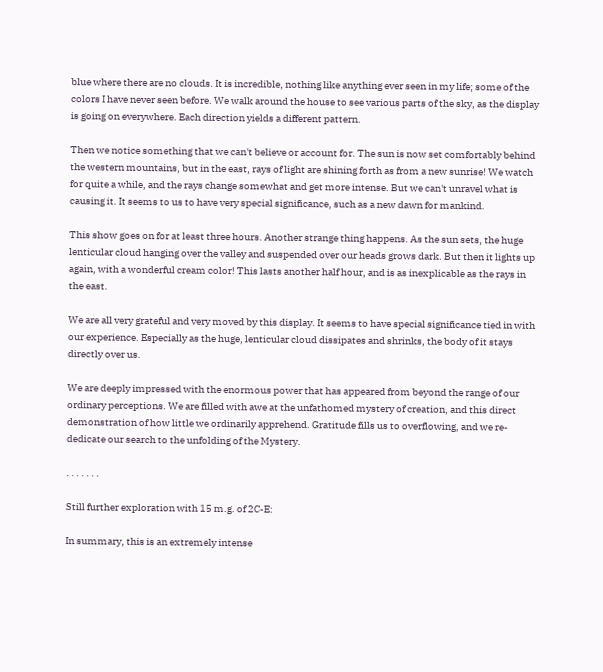blue where there are no clouds. It is incredible, nothing like anything ever seen in my life; some of the colors I have never seen before. We walk around the house to see various parts of the sky, as the display is going on everywhere. Each direction yields a different pattern.

Then we notice something that we can't believe or account for. The sun is now set comfortably behind the western mountains, but in the east, rays of light are shining forth as from a new sunrise! We watch for quite a while, and the rays change somewhat and get more intense. But we can't unravel what is causing it. It seems to us to have very special significance, such as a new dawn for mankind.

This show goes on for at least three hours. Another strange thing happens. As the sun sets, the huge lenticular cloud hanging over the valley and suspended over our heads grows dark. But then it lights up again, with a wonderful cream color! This lasts another half hour, and is as inexplicable as the rays in the east.

We are all very grateful and very moved by this display. It seems to have special significance tied in with our experience. Especially as the huge, lenticular cloud dissipates and shrinks, the body of it stays directly over us.

We are deeply impressed with the enormous power that has appeared from beyond the range of our ordinary perceptions. We are filled with awe at the unfathomed mystery of creation, and this direct demonstration of how little we ordinarily apprehend. Gratitude fills us to overflowing, and we re-dedicate our search to the unfolding of the Mystery.

. . . . . . .

Still further exploration with 15 m.g. of 2C-E:

In summary, this is an extremely intense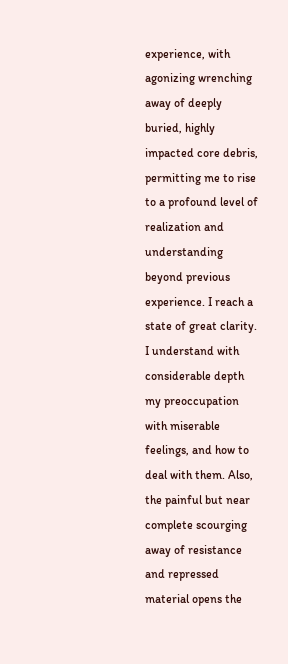experience, with agonizing wrenching away of deeply buried, highly impacted core debris, permitting me to rise to a profound level of realization and understanding beyond previous experience. I reach a state of great clarity. I understand with considerable depth my preoccupation with miserable feelings, and how to deal with them. Also, the painful but near complete scourging away of resistance and repressed material opens the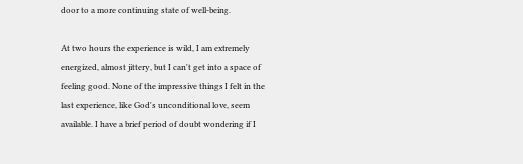door to a more continuing state of well-being.

At two hours the experience is wild, I am extremely energized, almost jittery, but I can't get into a space of feeling good. None of the impressive things I felt in the last experience, like God's unconditional love, seem available. I have a brief period of doubt wondering if I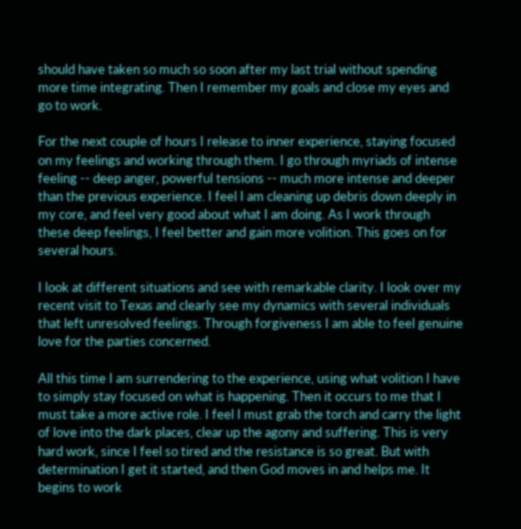should have taken so much so soon after my last trial without spending more time integrating. Then I remember my goals and close my eyes and go to work.

For the next couple of hours I release to inner experience, staying focused on my feelings and working through them. I go through myriads of intense feeling -- deep anger, powerful tensions -- much more intense and deeper than the previous experience. I feel I am cleaning up debris down deeply in my core, and feel very good about what I am doing. As I work through these deep feelings, I feel better and gain more volition. This goes on for several hours.

I look at different situations and see with remarkable clarity. I look over my recent visit to Texas and clearly see my dynamics with several individuals that left unresolved feelings. Through forgiveness I am able to feel genuine love for the parties concerned.

All this time I am surrendering to the experience, using what volition I have to simply stay focused on what is happening. Then it occurs to me that I must take a more active role. I feel I must grab the torch and carry the light of love into the dark places, clear up the agony and suffering. This is very hard work, since I feel so tired and the resistance is so great. But with determination I get it started, and then God moves in and helps me. It begins to work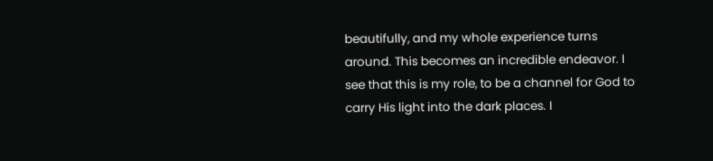beautifully, and my whole experience turns around. This becomes an incredible endeavor. I see that this is my role, to be a channel for God to carry His light into the dark places. I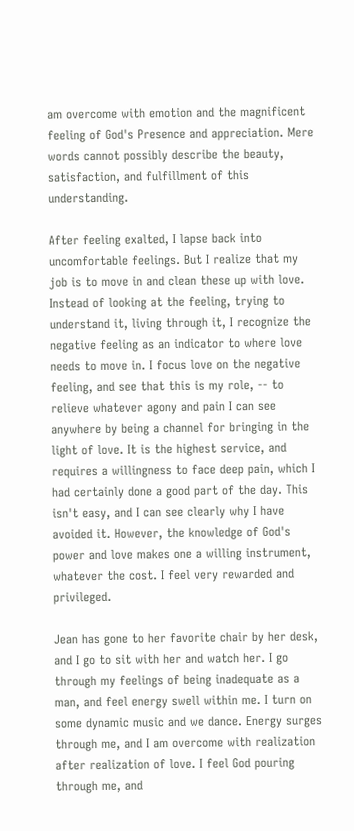am overcome with emotion and the magnificent feeling of God's Presence and appreciation. Mere words cannot possibly describe the beauty, satisfaction, and fulfillment of this understanding.

After feeling exalted, I lapse back into uncomfortable feelings. But I realize that my job is to move in and clean these up with love. Instead of looking at the feeling, trying to understand it, living through it, I recognize the negative feeling as an indicator to where love needs to move in. I focus love on the negative feeling, and see that this is my role, -- to relieve whatever agony and pain I can see anywhere by being a channel for bringing in the light of love. It is the highest service, and requires a willingness to face deep pain, which I had certainly done a good part of the day. This isn't easy, and I can see clearly why I have avoided it. However, the knowledge of God's power and love makes one a willing instrument, whatever the cost. I feel very rewarded and privileged.

Jean has gone to her favorite chair by her desk, and I go to sit with her and watch her. I go through my feelings of being inadequate as a man, and feel energy swell within me. I turn on some dynamic music and we dance. Energy surges through me, and I am overcome with realization after realization of love. I feel God pouring through me, and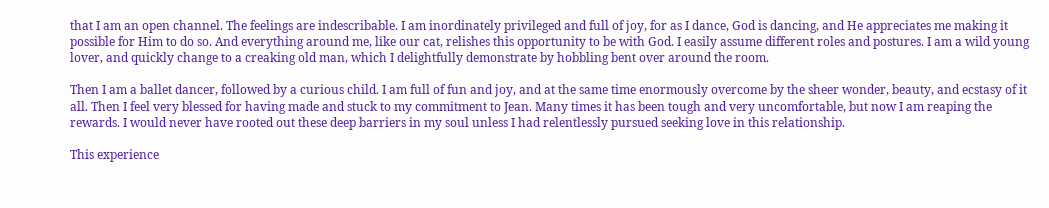that I am an open channel. The feelings are indescribable. I am inordinately privileged and full of joy, for as I dance, God is dancing, and He appreciates me making it possible for Him to do so. And everything around me, like our cat, relishes this opportunity to be with God. I easily assume different roles and postures. I am a wild young lover, and quickly change to a creaking old man, which I delightfully demonstrate by hobbling bent over around the room.

Then I am a ballet dancer, followed by a curious child. I am full of fun and joy, and at the same time enormously overcome by the sheer wonder, beauty, and ecstasy of it all. Then I feel very blessed for having made and stuck to my commitment to Jean. Many times it has been tough and very uncomfortable, but now I am reaping the rewards. I would never have rooted out these deep barriers in my soul unless I had relentlessly pursued seeking love in this relationship.

This experience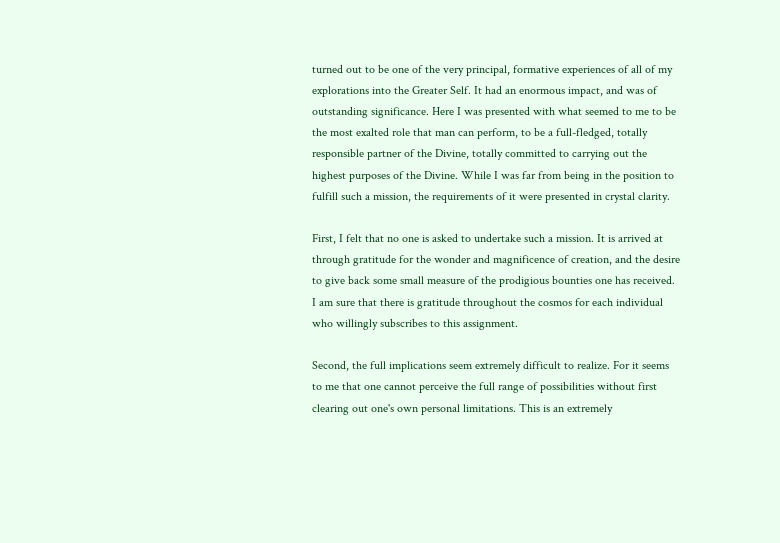turned out to be one of the very principal, formative experiences of all of my explorations into the Greater Self. It had an enormous impact, and was of outstanding significance. Here I was presented with what seemed to me to be the most exalted role that man can perform, to be a full-fledged, totally responsible partner of the Divine, totally committed to carrying out the highest purposes of the Divine. While I was far from being in the position to fulfill such a mission, the requirements of it were presented in crystal clarity.

First, I felt that no one is asked to undertake such a mission. It is arrived at through gratitude for the wonder and magnificence of creation, and the desire to give back some small measure of the prodigious bounties one has received. I am sure that there is gratitude throughout the cosmos for each individual who willingly subscribes to this assignment.

Second, the full implications seem extremely difficult to realize. For it seems to me that one cannot perceive the full range of possibilities without first clearing out one's own personal limitations. This is an extremely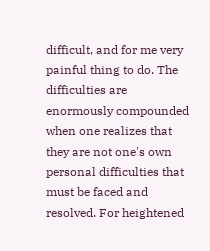difficult, and for me very painful thing to do. The difficulties are enormously compounded when one realizes that they are not one's own personal difficulties that must be faced and resolved. For heightened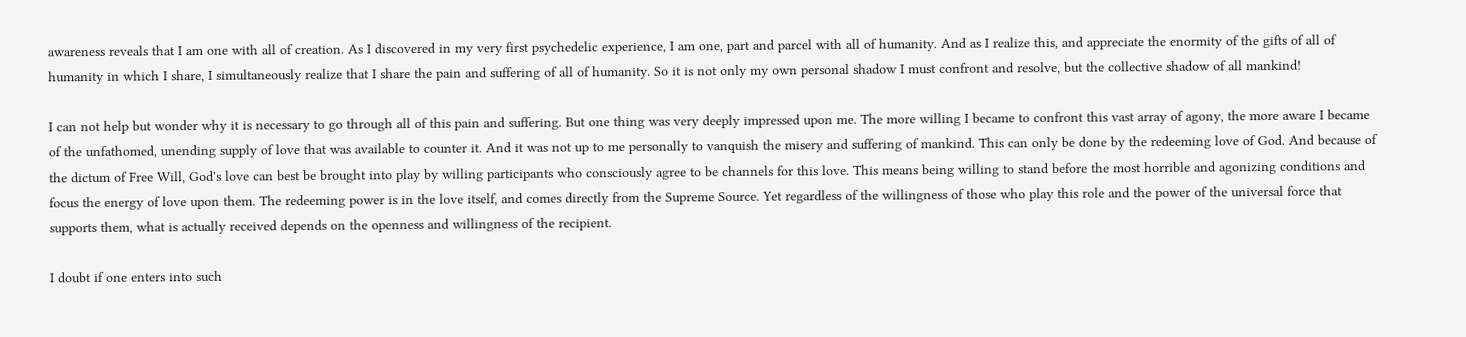awareness reveals that I am one with all of creation. As I discovered in my very first psychedelic experience, I am one, part and parcel with all of humanity. And as I realize this, and appreciate the enormity of the gifts of all of humanity in which I share, I simultaneously realize that I share the pain and suffering of all of humanity. So it is not only my own personal shadow I must confront and resolve, but the collective shadow of all mankind!

I can not help but wonder why it is necessary to go through all of this pain and suffering. But one thing was very deeply impressed upon me. The more willing I became to confront this vast array of agony, the more aware I became of the unfathomed, unending supply of love that was available to counter it. And it was not up to me personally to vanquish the misery and suffering of mankind. This can only be done by the redeeming love of God. And because of the dictum of Free Will, God's love can best be brought into play by willing participants who consciously agree to be channels for this love. This means being willing to stand before the most horrible and agonizing conditions and focus the energy of love upon them. The redeeming power is in the love itself, and comes directly from the Supreme Source. Yet regardless of the willingness of those who play this role and the power of the universal force that supports them, what is actually received depends on the openness and willingness of the recipient.

I doubt if one enters into such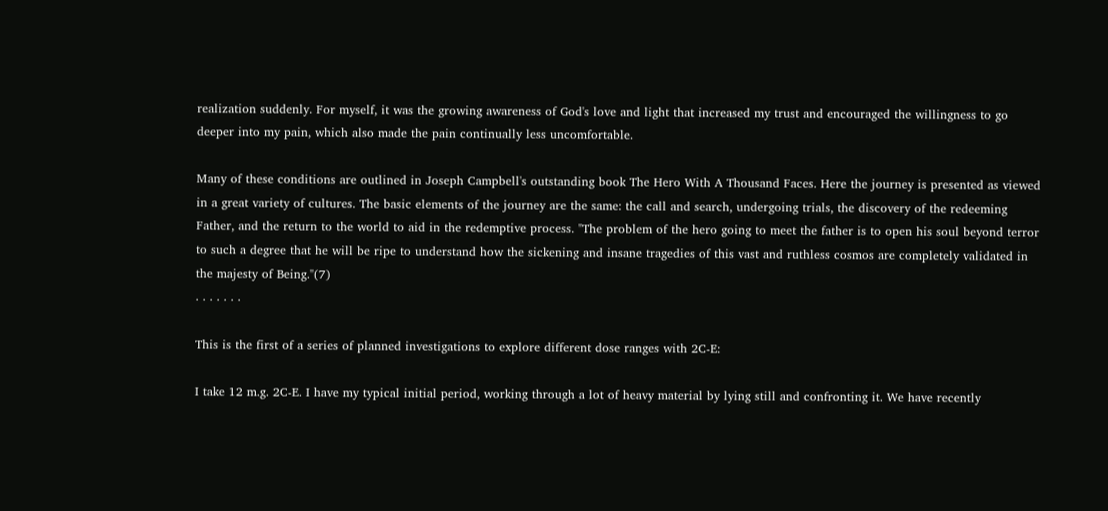realization suddenly. For myself, it was the growing awareness of God's love and light that increased my trust and encouraged the willingness to go deeper into my pain, which also made the pain continually less uncomfortable.

Many of these conditions are outlined in Joseph Campbell's outstanding book The Hero With A Thousand Faces. Here the journey is presented as viewed in a great variety of cultures. The basic elements of the journey are the same: the call and search, undergoing trials, the discovery of the redeeming Father, and the return to the world to aid in the redemptive process. "The problem of the hero going to meet the father is to open his soul beyond terror to such a degree that he will be ripe to understand how the sickening and insane tragedies of this vast and ruthless cosmos are completely validated in the majesty of Being."(7)
. . . . . . .

This is the first of a series of planned investigations to explore different dose ranges with 2C-E:

I take 12 m.g. 2C-E. I have my typical initial period, working through a lot of heavy material by lying still and confronting it. We have recently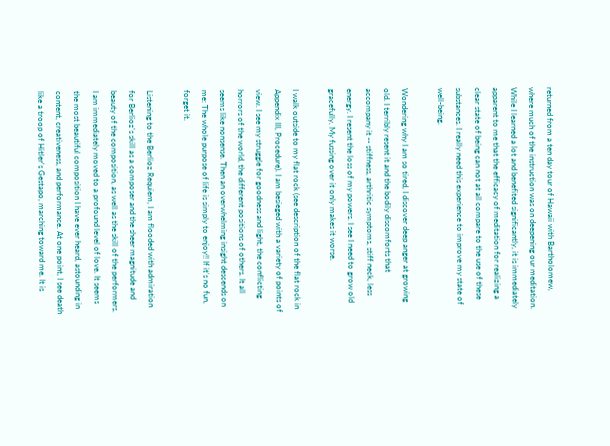returned from a ten day tour of Hawaii with Bartholomew, where much of the instruction was on deepening our meditation. While I learned a lot and benefited significantly, it is immediately apparent to me that the efficacy of meditation for realizing a clear state of being can not at all compare to the use of these substances. I really need this experience to improve my state of well-being.

Wondering why I am so tired, I discover deep anger at growing old. I terribly resent it and the bodily discomforts that accompany it -- stiffness, arthritic symptoms, stiff neck, less energy. I resent the loss of my powers. I see I need to grow old gracefully. My fussing over it only makes it worse.

I walk outside to my flat rock (see description of the flat rock in Appendix III, Procedure). I am besieged with a variety of points of view. I see my struggle for goodness and light, the conflicting horrors of the world, the different positions of others. It all seems like nonsense. Then an overwhelming insight descends on me: The whole purpose of life is simply to enjoy!! If it's no fun, forget it.

Listening to the Berlioz Requiem, I am flooded with admiration for Berlioz's skill as a composer and the sheer magnitude and beauty of the composition, as well as the skill of the performers. I am immediately moved to a profound level of love. It seems the most beautiful composition I have ever heard, astounding in content, creativeness, and performance. At one point, I see death like a troop of Hitler's Gestapo, marching toward me. It is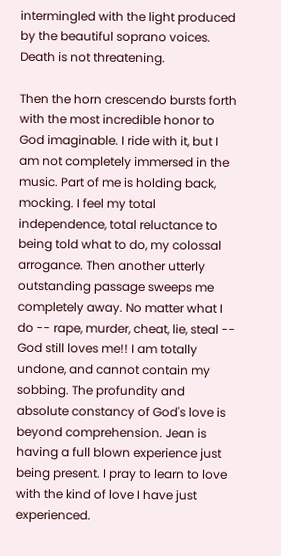intermingled with the light produced by the beautiful soprano voices. Death is not threatening.

Then the horn crescendo bursts forth with the most incredible honor to God imaginable. I ride with it, but I am not completely immersed in the music. Part of me is holding back, mocking. I feel my total independence, total reluctance to being told what to do, my colossal arrogance. Then another utterly outstanding passage sweeps me completely away. No matter what I do -- rape, murder, cheat, lie, steal -- God still loves me!! I am totally undone, and cannot contain my sobbing. The profundity and absolute constancy of God's love is beyond comprehension. Jean is having a full blown experience just being present. I pray to learn to love with the kind of love I have just experienced.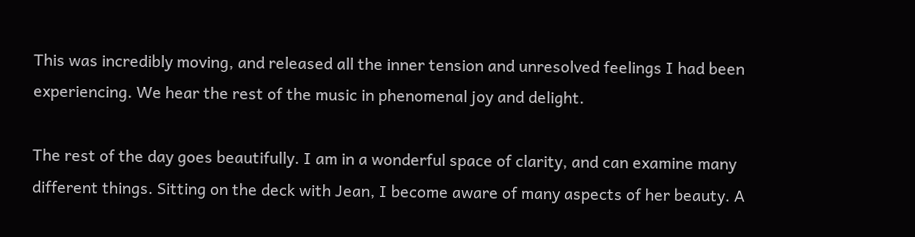This was incredibly moving, and released all the inner tension and unresolved feelings I had been experiencing. We hear the rest of the music in phenomenal joy and delight.

The rest of the day goes beautifully. I am in a wonderful space of clarity, and can examine many different things. Sitting on the deck with Jean, I become aware of many aspects of her beauty. A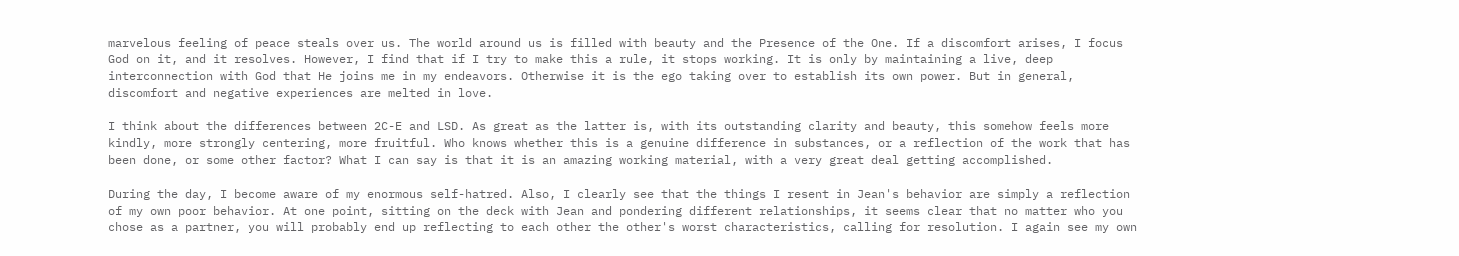marvelous feeling of peace steals over us. The world around us is filled with beauty and the Presence of the One. If a discomfort arises, I focus God on it, and it resolves. However, I find that if I try to make this a rule, it stops working. It is only by maintaining a live, deep interconnection with God that He joins me in my endeavors. Otherwise it is the ego taking over to establish its own power. But in general, discomfort and negative experiences are melted in love.

I think about the differences between 2C-E and LSD. As great as the latter is, with its outstanding clarity and beauty, this somehow feels more kindly, more strongly centering, more fruitful. Who knows whether this is a genuine difference in substances, or a reflection of the work that has been done, or some other factor? What I can say is that it is an amazing working material, with a very great deal getting accomplished.

During the day, I become aware of my enormous self-hatred. Also, I clearly see that the things I resent in Jean's behavior are simply a reflection of my own poor behavior. At one point, sitting on the deck with Jean and pondering different relationships, it seems clear that no matter who you chose as a partner, you will probably end up reflecting to each other the other's worst characteristics, calling for resolution. I again see my own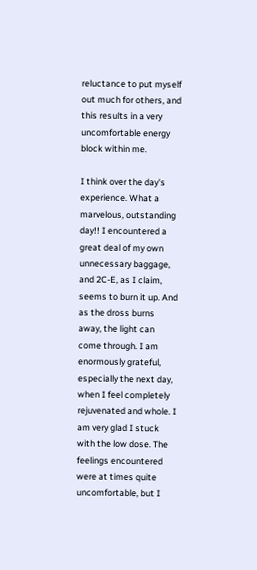reluctance to put myself out much for others, and this results in a very uncomfortable energy block within me.

I think over the day's experience. What a marvelous, outstanding day!! I encountered a great deal of my own unnecessary baggage, and 2C-E, as I claim, seems to burn it up. And as the dross burns away, the light can come through. I am enormously grateful, especially the next day, when I feel completely rejuvenated and whole. I am very glad I stuck with the low dose. The feelings encountered were at times quite uncomfortable, but I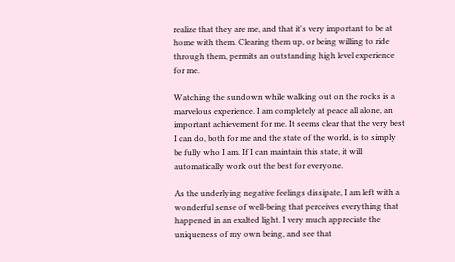realize that they are me, and that it's very important to be at home with them. Clearing them up, or being willing to ride through them, permits an outstanding high level experience for me.

Watching the sundown while walking out on the rocks is a marvelous experience. I am completely at peace all alone, an important achievement for me. It seems clear that the very best I can do, both for me and the state of the world, is to simply be fully who I am. If I can maintain this state, it will automatically work out the best for everyone.

As the underlying negative feelings dissipate, I am left with a wonderful sense of well-being that perceives everything that happened in an exalted light. I very much appreciate the uniqueness of my own being, and see that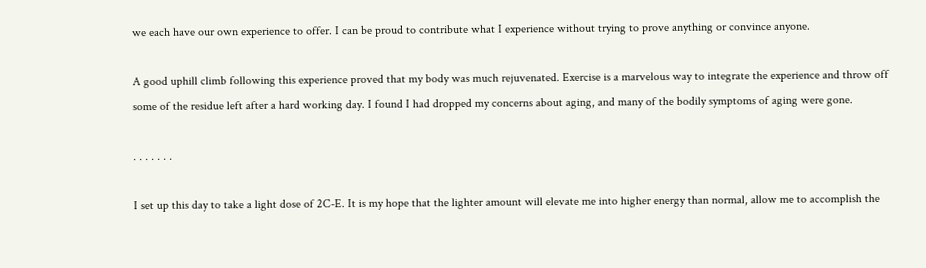we each have our own experience to offer. I can be proud to contribute what I experience without trying to prove anything or convince anyone.

A good uphill climb following this experience proved that my body was much rejuvenated. Exercise is a marvelous way to integrate the experience and throw off some of the residue left after a hard working day. I found I had dropped my concerns about aging, and many of the bodily symptoms of aging were gone.

. . . . . . .

I set up this day to take a light dose of 2C-E. It is my hope that the lighter amount will elevate me into higher energy than normal, allow me to accomplish the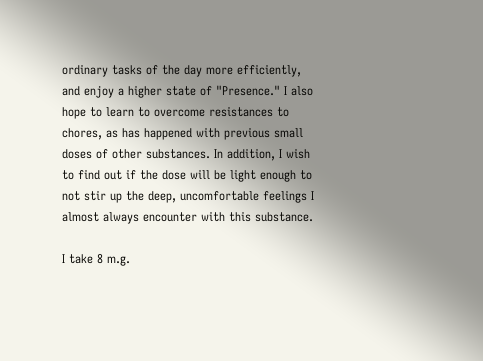ordinary tasks of the day more efficiently, and enjoy a higher state of "Presence." I also hope to learn to overcome resistances to chores, as has happened with previous small doses of other substances. In addition, I wish to find out if the dose will be light enough to not stir up the deep, uncomfortable feelings I almost always encounter with this substance.

I take 8 m.g.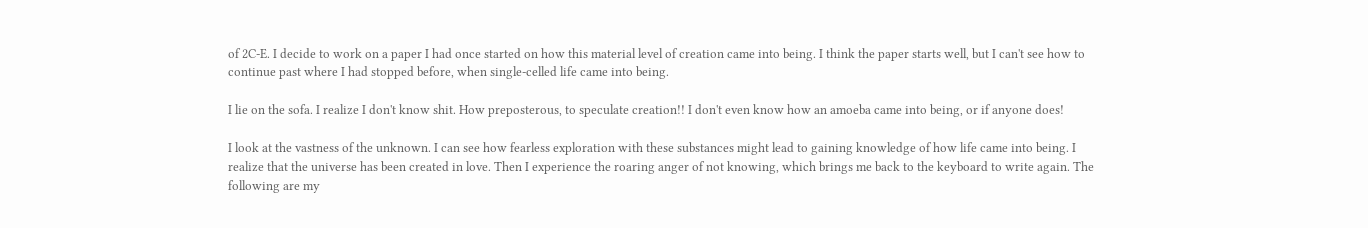of 2C-E. I decide to work on a paper I had once started on how this material level of creation came into being. I think the paper starts well, but I can't see how to continue past where I had stopped before, when single-celled life came into being.

I lie on the sofa. I realize I don't know shit. How preposterous, to speculate creation!! I don't even know how an amoeba came into being, or if anyone does!

I look at the vastness of the unknown. I can see how fearless exploration with these substances might lead to gaining knowledge of how life came into being. I realize that the universe has been created in love. Then I experience the roaring anger of not knowing, which brings me back to the keyboard to write again. The following are my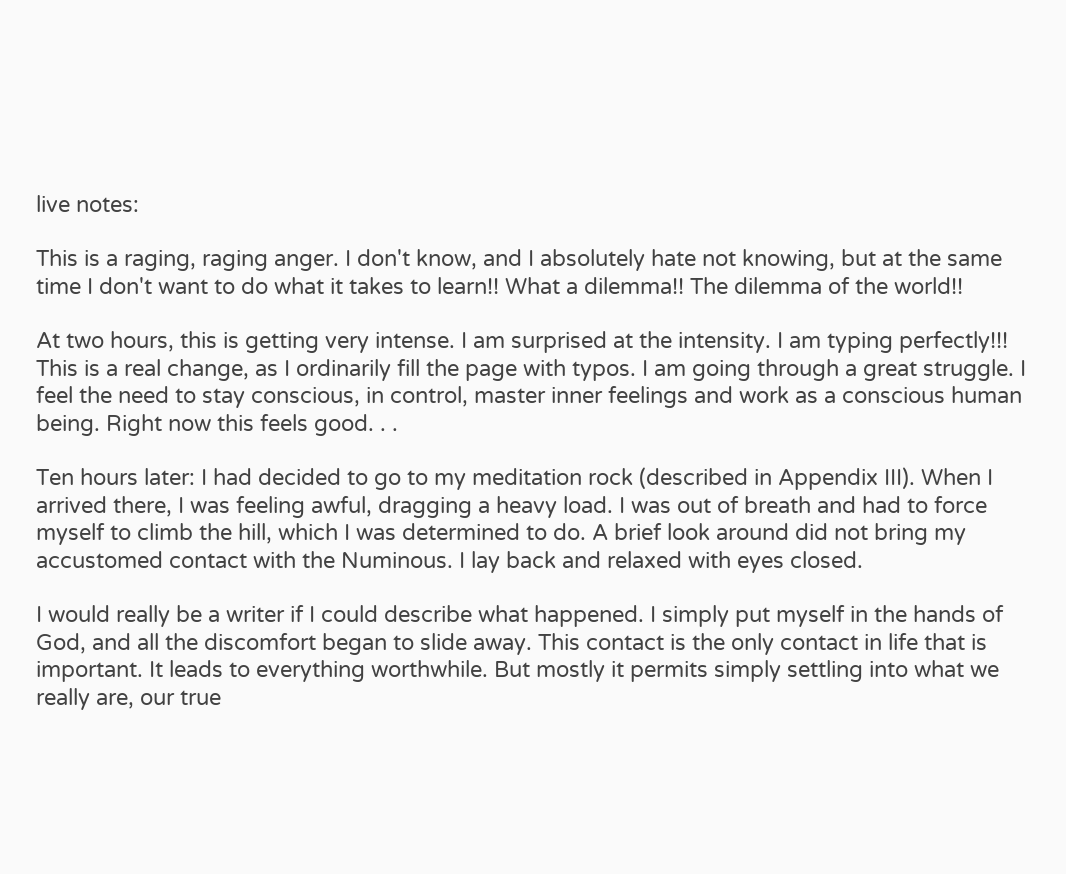live notes:

This is a raging, raging anger. I don't know, and I absolutely hate not knowing, but at the same time I don't want to do what it takes to learn!! What a dilemma!! The dilemma of the world!!

At two hours, this is getting very intense. I am surprised at the intensity. I am typing perfectly!!! This is a real change, as I ordinarily fill the page with typos. I am going through a great struggle. I feel the need to stay conscious, in control, master inner feelings and work as a conscious human being. Right now this feels good. . .

Ten hours later: I had decided to go to my meditation rock (described in Appendix III). When I arrived there, I was feeling awful, dragging a heavy load. I was out of breath and had to force myself to climb the hill, which I was determined to do. A brief look around did not bring my accustomed contact with the Numinous. I lay back and relaxed with eyes closed.

I would really be a writer if I could describe what happened. I simply put myself in the hands of God, and all the discomfort began to slide away. This contact is the only contact in life that is important. It leads to everything worthwhile. But mostly it permits simply settling into what we really are, our true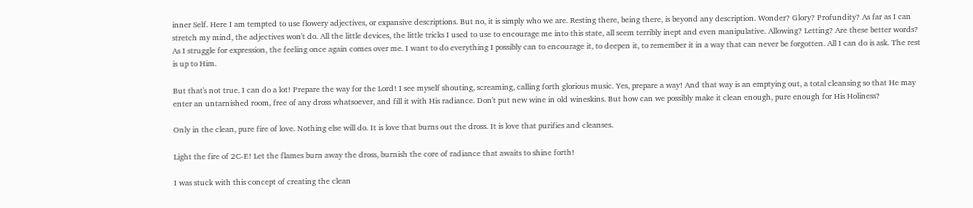inner Self. Here I am tempted to use flowery adjectives, or expansive descriptions. But no, it is simply who we are. Resting there, being there, is beyond any description. Wonder? Glory? Profundity? As far as I can stretch my mind, the adjectives won't do. All the little devices, the little tricks I used to use to encourage me into this state, all seem terribly inept and even manipulative. Allowing? Letting? Are these better words? As I struggle for expression, the feeling once again comes over me. I want to do everything I possibly can to encourage it, to deepen it, to remember it in a way that can never be forgotten. All I can do is ask. The rest is up to Him.

But that's not true. I can do a lot! Prepare the way for the Lord! I see myself shouting, screaming, calling forth glorious music. Yes, prepare a way! And that way is an emptying out, a total cleansing so that He may enter an untarnished room, free of any dross whatsoever, and fill it with His radiance. Don't put new wine in old wineskins. But how can we possibly make it clean enough, pure enough for His Holiness?

Only in the clean, pure fire of love. Nothing else will do. It is love that burns out the dross. It is love that purifies and cleanses.

Light the fire of 2C-E! Let the flames burn away the dross, burnish the core of radiance that awaits to shine forth!

I was stuck with this concept of creating the clean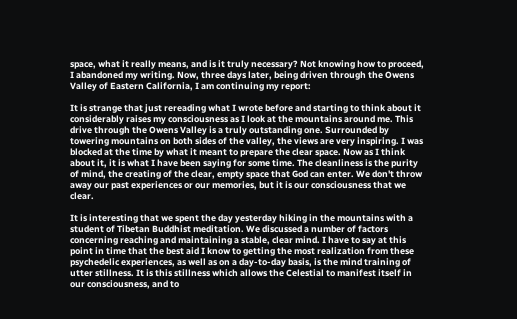space, what it really means, and is it truly necessary? Not knowing how to proceed, I abandoned my writing. Now, three days later, being driven through the Owens Valley of Eastern California, I am continuing my report:

It is strange that just rereading what I wrote before and starting to think about it considerably raises my consciousness as I look at the mountains around me. This drive through the Owens Valley is a truly outstanding one. Surrounded by towering mountains on both sides of the valley, the views are very inspiring. I was blocked at the time by what it meant to prepare the clear space. Now as I think about it, it is what I have been saying for some time. The cleanliness is the purity of mind, the creating of the clear, empty space that God can enter. We don't throw away our past experiences or our memories, but it is our consciousness that we clear.

It is interesting that we spent the day yesterday hiking in the mountains with a student of Tibetan Buddhist meditation. We discussed a number of factors concerning reaching and maintaining a stable, clear mind. I have to say at this point in time that the best aid I know to getting the most realization from these psychedelic experiences, as well as on a day-to-day basis, is the mind training of utter stillness. It is this stillness which allows the Celestial to manifest itself in our consciousness, and to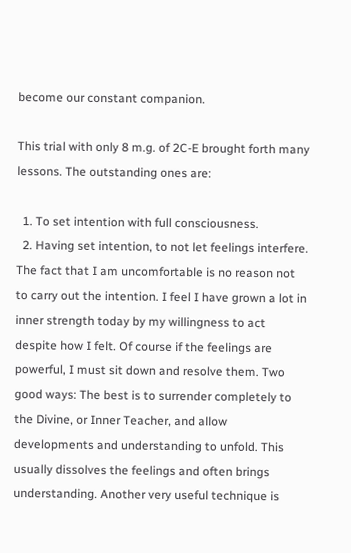become our constant companion.

This trial with only 8 m.g. of 2C-E brought forth many lessons. The outstanding ones are:

  1. To set intention with full consciousness.
  2. Having set intention, to not let feelings interfere. The fact that I am uncomfortable is no reason not to carry out the intention. I feel I have grown a lot in inner strength today by my willingness to act despite how I felt. Of course if the feelings are powerful, I must sit down and resolve them. Two good ways: The best is to surrender completely to the Divine, or Inner Teacher, and allow developments and understanding to unfold. This usually dissolves the feelings and often brings understanding. Another very useful technique is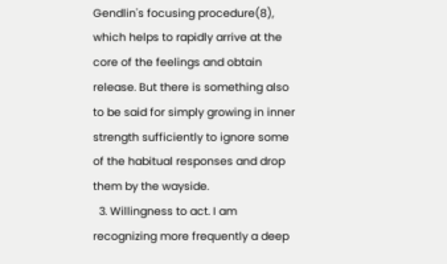Gendlin's focusing procedure(8), which helps to rapidly arrive at the core of the feelings and obtain release. But there is something also to be said for simply growing in inner strength sufficiently to ignore some of the habitual responses and drop them by the wayside.
  3. Willingness to act. I am recognizing more frequently a deep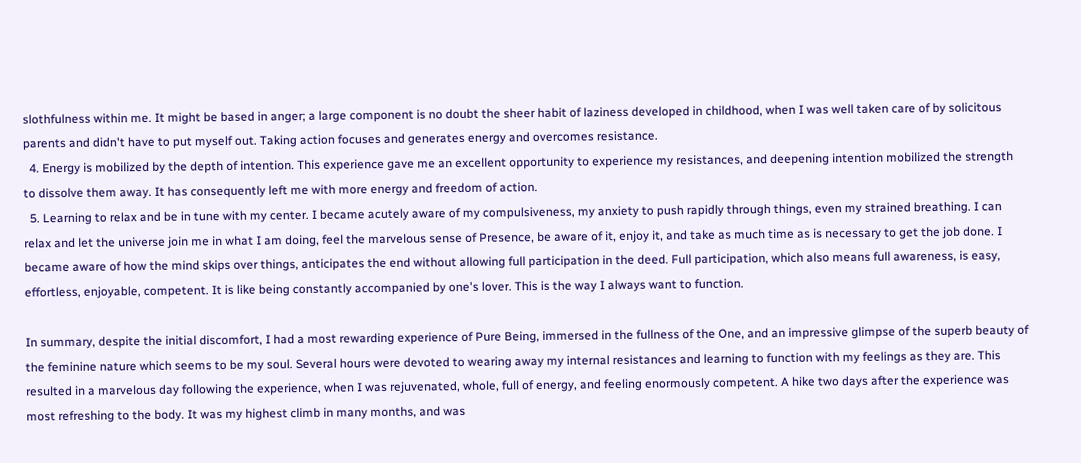slothfulness within me. It might be based in anger; a large component is no doubt the sheer habit of laziness developed in childhood, when I was well taken care of by solicitous parents and didn't have to put myself out. Taking action focuses and generates energy and overcomes resistance.
  4. Energy is mobilized by the depth of intention. This experience gave me an excellent opportunity to experience my resistances, and deepening intention mobilized the strength to dissolve them away. It has consequently left me with more energy and freedom of action.
  5. Learning to relax and be in tune with my center. I became acutely aware of my compulsiveness, my anxiety to push rapidly through things, even my strained breathing. I can relax and let the universe join me in what I am doing, feel the marvelous sense of Presence, be aware of it, enjoy it, and take as much time as is necessary to get the job done. I became aware of how the mind skips over things, anticipates the end without allowing full participation in the deed. Full participation, which also means full awareness, is easy, effortless, enjoyable, competent. It is like being constantly accompanied by one's lover. This is the way I always want to function.

In summary, despite the initial discomfort, I had a most rewarding experience of Pure Being, immersed in the fullness of the One, and an impressive glimpse of the superb beauty of the feminine nature which seems to be my soul. Several hours were devoted to wearing away my internal resistances and learning to function with my feelings as they are. This resulted in a marvelous day following the experience, when I was rejuvenated, whole, full of energy, and feeling enormously competent. A hike two days after the experience was most refreshing to the body. It was my highest climb in many months, and was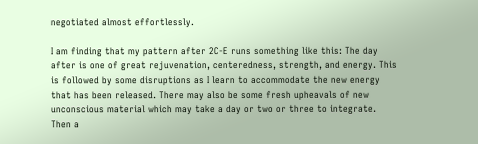negotiated almost effortlessly.

I am finding that my pattern after 2C-E runs something like this: The day after is one of great rejuvenation, centeredness, strength, and energy. This is followed by some disruptions as I learn to accommodate the new energy that has been released. There may also be some fresh upheavals of new unconscious material which may take a day or two or three to integrate. Then a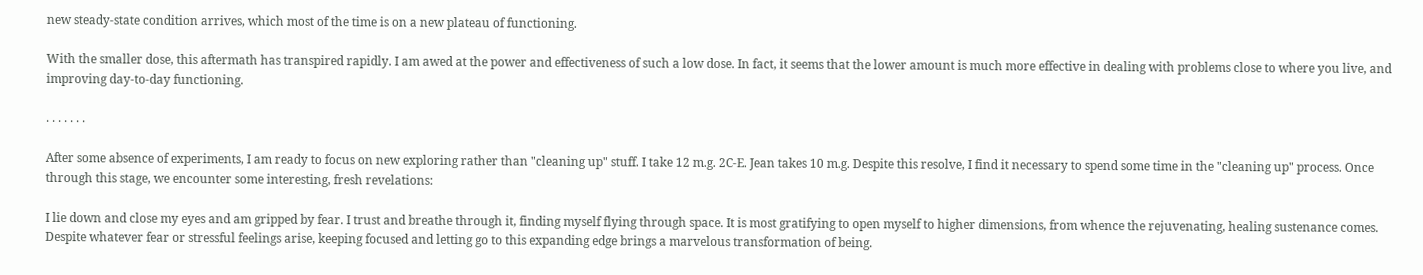new steady-state condition arrives, which most of the time is on a new plateau of functioning.

With the smaller dose, this aftermath has transpired rapidly. I am awed at the power and effectiveness of such a low dose. In fact, it seems that the lower amount is much more effective in dealing with problems close to where you live, and improving day-to-day functioning.

. . . . . . .

After some absence of experiments, I am ready to focus on new exploring rather than "cleaning up" stuff. I take 12 m.g. 2C-E. Jean takes 10 m.g. Despite this resolve, I find it necessary to spend some time in the "cleaning up" process. Once through this stage, we encounter some interesting, fresh revelations:

I lie down and close my eyes and am gripped by fear. I trust and breathe through it, finding myself flying through space. It is most gratifying to open myself to higher dimensions, from whence the rejuvenating, healing sustenance comes. Despite whatever fear or stressful feelings arise, keeping focused and letting go to this expanding edge brings a marvelous transformation of being.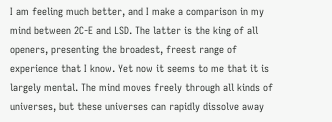I am feeling much better, and I make a comparison in my mind between 2C-E and LSD. The latter is the king of all openers, presenting the broadest, freest range of experience that I know. Yet now it seems to me that it is largely mental. The mind moves freely through all kinds of universes, but these universes can rapidly dissolve away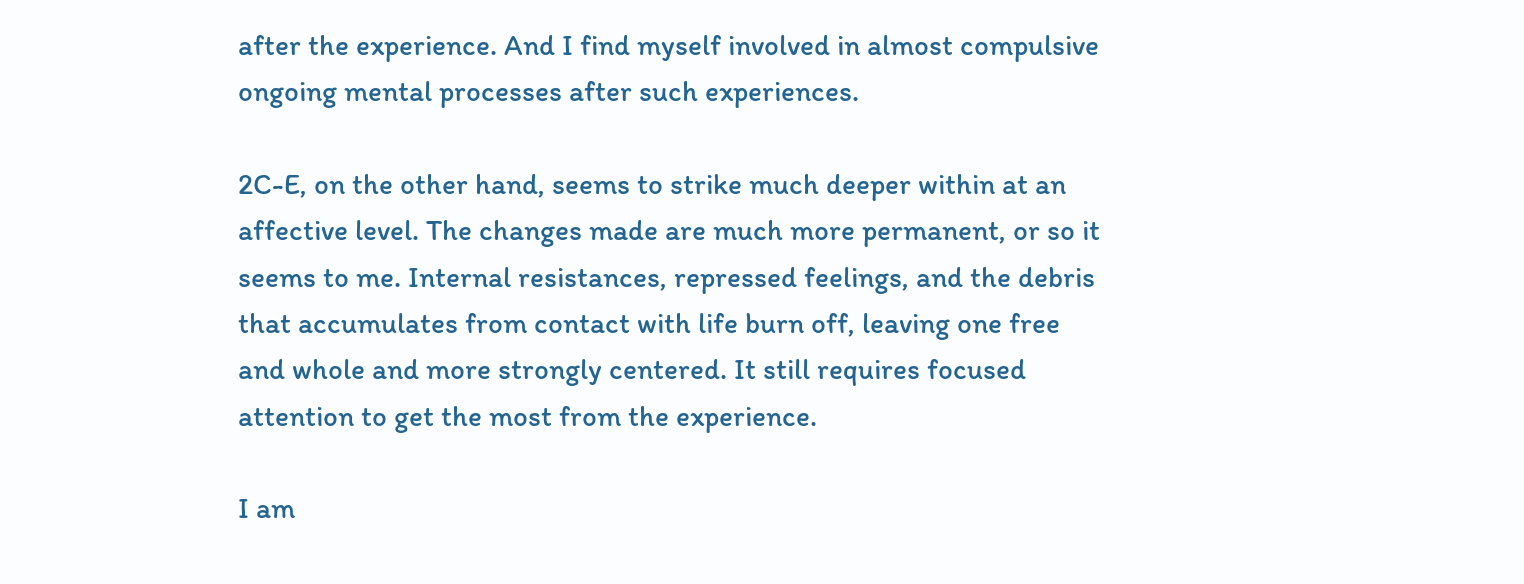after the experience. And I find myself involved in almost compulsive ongoing mental processes after such experiences.

2C-E, on the other hand, seems to strike much deeper within at an affective level. The changes made are much more permanent, or so it seems to me. Internal resistances, repressed feelings, and the debris that accumulates from contact with life burn off, leaving one free and whole and more strongly centered. It still requires focused attention to get the most from the experience.

I am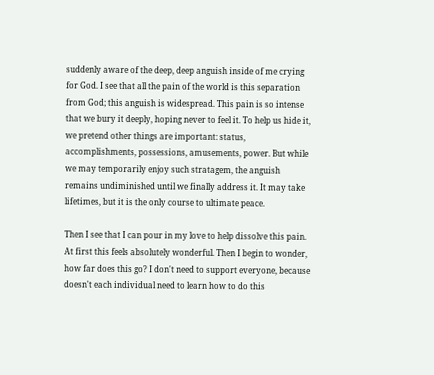suddenly aware of the deep, deep anguish inside of me crying for God. I see that all the pain of the world is this separation from God; this anguish is widespread. This pain is so intense that we bury it deeply, hoping never to feel it. To help us hide it, we pretend other things are important: status, accomplishments, possessions, amusements, power. But while we may temporarily enjoy such stratagem, the anguish remains undiminished until we finally address it. It may take lifetimes, but it is the only course to ultimate peace.

Then I see that I can pour in my love to help dissolve this pain. At first this feels absolutely wonderful. Then I begin to wonder, how far does this go? I don't need to support everyone, because doesn't each individual need to learn how to do this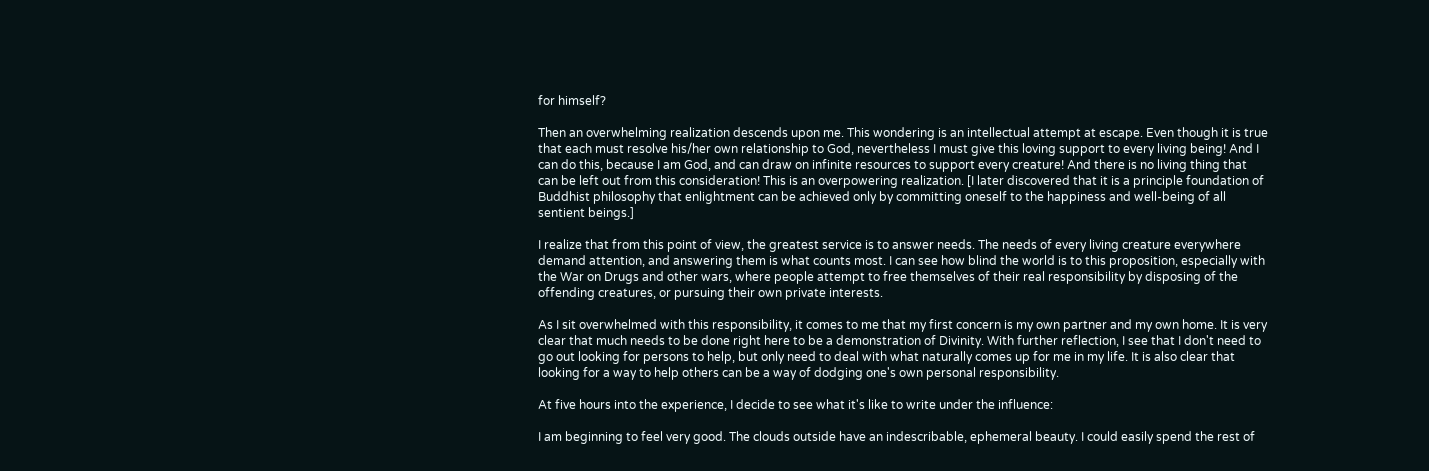for himself?

Then an overwhelming realization descends upon me. This wondering is an intellectual attempt at escape. Even though it is true that each must resolve his/her own relationship to God, nevertheless I must give this loving support to every living being! And I can do this, because I am God, and can draw on infinite resources to support every creature! And there is no living thing that can be left out from this consideration! This is an overpowering realization. [I later discovered that it is a principle foundation of Buddhist philosophy that enlightment can be achieved only by committing oneself to the happiness and well-being of all sentient beings.]

I realize that from this point of view, the greatest service is to answer needs. The needs of every living creature everywhere demand attention, and answering them is what counts most. I can see how blind the world is to this proposition, especially with the War on Drugs and other wars, where people attempt to free themselves of their real responsibility by disposing of the offending creatures, or pursuing their own private interests.

As I sit overwhelmed with this responsibility, it comes to me that my first concern is my own partner and my own home. It is very clear that much needs to be done right here to be a demonstration of Divinity. With further reflection, I see that I don't need to go out looking for persons to help, but only need to deal with what naturally comes up for me in my life. It is also clear that looking for a way to help others can be a way of dodging one's own personal responsibility.

At five hours into the experience, I decide to see what it's like to write under the influence:

I am beginning to feel very good. The clouds outside have an indescribable, ephemeral beauty. I could easily spend the rest of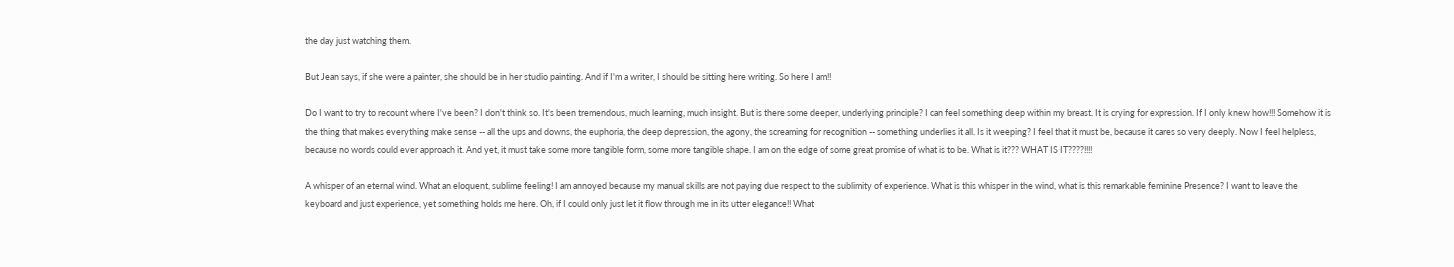the day just watching them.

But Jean says, if she were a painter, she should be in her studio painting. And if I'm a writer, I should be sitting here writing. So here I am!!

Do I want to try to recount where I've been? I don't think so. It's been tremendous, much learning, much insight. But is there some deeper, underlying principle? I can feel something deep within my breast. It is crying for expression. If I only knew how!!! Somehow it is the thing that makes everything make sense -- all the ups and downs, the euphoria, the deep depression, the agony, the screaming for recognition -- something underlies it all. Is it weeping? I feel that it must be, because it cares so very deeply. Now I feel helpless, because no words could ever approach it. And yet, it must take some more tangible form, some more tangible shape. I am on the edge of some great promise of what is to be. What is it??? WHAT IS IT????!!!!

A whisper of an eternal wind. What an eloquent, sublime feeling! I am annoyed because my manual skills are not paying due respect to the sublimity of experience. What is this whisper in the wind, what is this remarkable feminine Presence? I want to leave the keyboard and just experience, yet something holds me here. Oh, if I could only just let it flow through me in its utter elegance!! What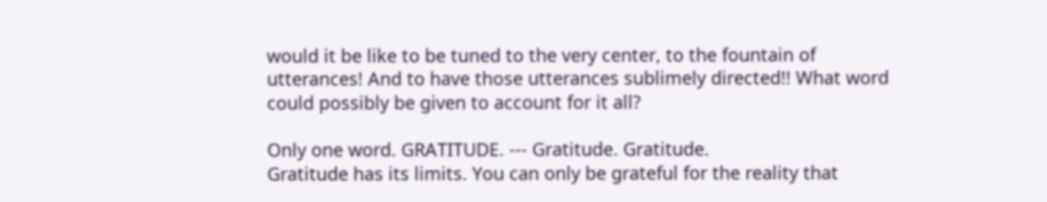would it be like to be tuned to the very center, to the fountain of utterances! And to have those utterances sublimely directed!! What word could possibly be given to account for it all?

Only one word. GRATITUDE. --- Gratitude. Gratitude.
Gratitude has its limits. You can only be grateful for the reality that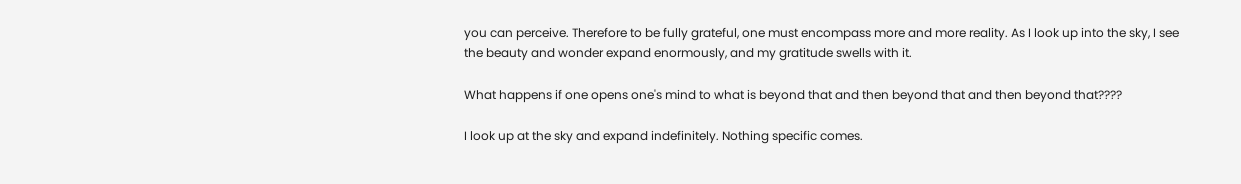you can perceive. Therefore to be fully grateful, one must encompass more and more reality. As I look up into the sky, I see the beauty and wonder expand enormously, and my gratitude swells with it.

What happens if one opens one's mind to what is beyond that and then beyond that and then beyond that????

I look up at the sky and expand indefinitely. Nothing specific comes.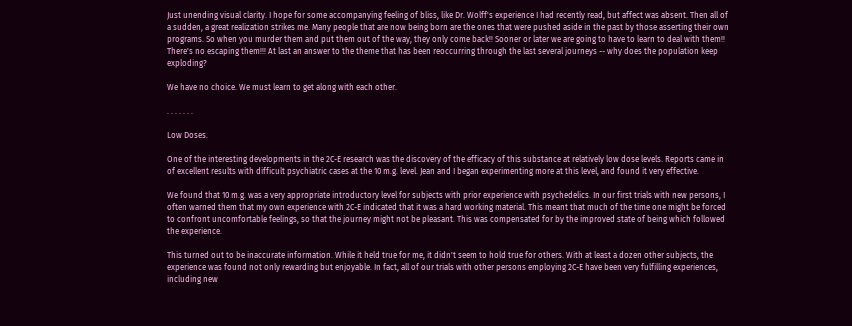Just unending visual clarity. I hope for some accompanying feeling of bliss, like Dr. Wolff's experience I had recently read, but affect was absent. Then all of a sudden, a great realization strikes me. Many people that are now being born are the ones that were pushed aside in the past by those asserting their own programs. So when you murder them and put them out of the way, they only come back!! Sooner or later we are going to have to learn to deal with them!! There's no escaping them!!! At last an answer to the theme that has been reoccurring through the last several journeys -- why does the population keep exploding?

We have no choice. We must learn to get along with each other.

. . . . . . .

Low Doses.

One of the interesting developments in the 2C-E research was the discovery of the efficacy of this substance at relatively low dose levels. Reports came in of excellent results with difficult psychiatric cases at the 10 m.g. level. Jean and I began experimenting more at this level, and found it very effective.

We found that 10 m.g. was a very appropriate introductory level for subjects with prior experience with psychedelics. In our first trials with new persons, I often warned them that my own experience with 2C-E indicated that it was a hard working material. This meant that much of the time one might be forced to confront uncomfortable feelings, so that the journey might not be pleasant. This was compensated for by the improved state of being which followed the experience.

This turned out to be inaccurate information. While it held true for me, it didn't seem to hold true for others. With at least a dozen other subjects, the experience was found not only rewarding but enjoyable. In fact, all of our trials with other persons employing 2C-E have been very fulfilling experiences, including new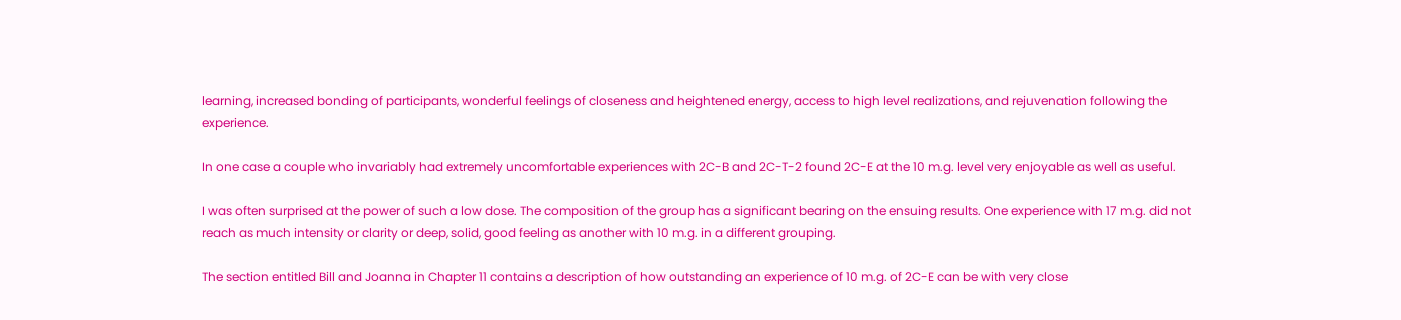learning, increased bonding of participants, wonderful feelings of closeness and heightened energy, access to high level realizations, and rejuvenation following the experience.

In one case a couple who invariably had extremely uncomfortable experiences with 2C-B and 2C-T-2 found 2C-E at the 10 m.g. level very enjoyable as well as useful.

I was often surprised at the power of such a low dose. The composition of the group has a significant bearing on the ensuing results. One experience with 17 m.g. did not reach as much intensity or clarity or deep, solid, good feeling as another with 10 m.g. in a different grouping.

The section entitled Bill and Joanna in Chapter 11 contains a description of how outstanding an experience of 10 m.g. of 2C-E can be with very close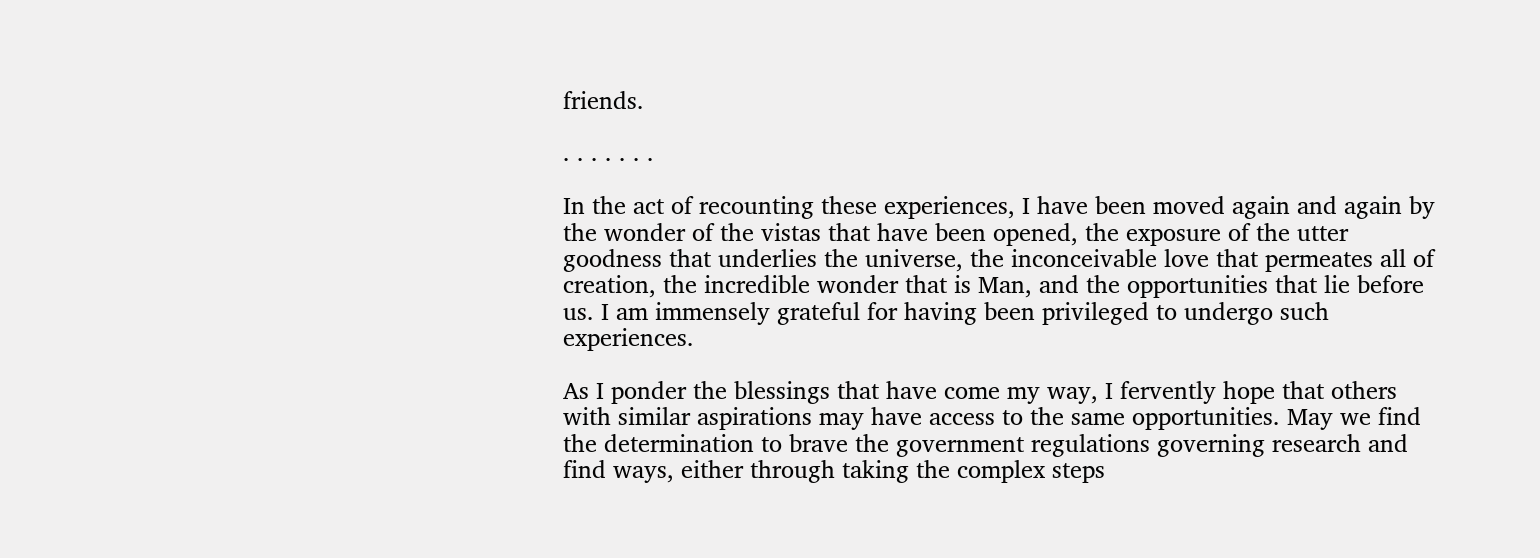friends.

. . . . . . .

In the act of recounting these experiences, I have been moved again and again by the wonder of the vistas that have been opened, the exposure of the utter goodness that underlies the universe, the inconceivable love that permeates all of creation, the incredible wonder that is Man, and the opportunities that lie before us. I am immensely grateful for having been privileged to undergo such experiences.

As I ponder the blessings that have come my way, I fervently hope that others with similar aspirations may have access to the same opportunities. May we find the determination to brave the government regulations governing research and find ways, either through taking the complex steps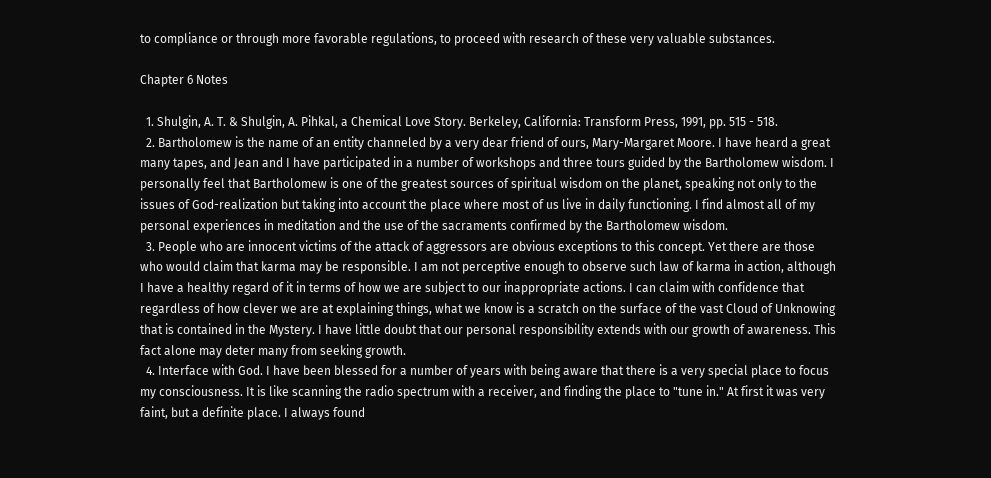to compliance or through more favorable regulations, to proceed with research of these very valuable substances.

Chapter 6 Notes

  1. Shulgin, A. T. & Shulgin, A. Pihkal, a Chemical Love Story. Berkeley, California: Transform Press, 1991, pp. 515 - 518.
  2. Bartholomew is the name of an entity channeled by a very dear friend of ours, Mary-Margaret Moore. I have heard a great many tapes, and Jean and I have participated in a number of workshops and three tours guided by the Bartholomew wisdom. I personally feel that Bartholomew is one of the greatest sources of spiritual wisdom on the planet, speaking not only to the issues of God-realization but taking into account the place where most of us live in daily functioning. I find almost all of my personal experiences in meditation and the use of the sacraments confirmed by the Bartholomew wisdom.
  3. People who are innocent victims of the attack of aggressors are obvious exceptions to this concept. Yet there are those who would claim that karma may be responsible. I am not perceptive enough to observe such law of karma in action, although I have a healthy regard of it in terms of how we are subject to our inappropriate actions. I can claim with confidence that regardless of how clever we are at explaining things, what we know is a scratch on the surface of the vast Cloud of Unknowing that is contained in the Mystery. I have little doubt that our personal responsibility extends with our growth of awareness. This fact alone may deter many from seeking growth.
  4. Interface with God. I have been blessed for a number of years with being aware that there is a very special place to focus my consciousness. It is like scanning the radio spectrum with a receiver, and finding the place to "tune in." At first it was very faint, but a definite place. I always found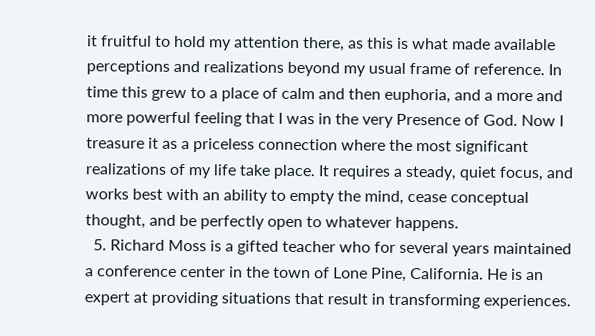it fruitful to hold my attention there, as this is what made available perceptions and realizations beyond my usual frame of reference. In time this grew to a place of calm and then euphoria, and a more and more powerful feeling that I was in the very Presence of God. Now I treasure it as a priceless connection where the most significant realizations of my life take place. It requires a steady, quiet focus, and works best with an ability to empty the mind, cease conceptual thought, and be perfectly open to whatever happens.
  5. Richard Moss is a gifted teacher who for several years maintained a conference center in the town of Lone Pine, California. He is an expert at providing situations that result in transforming experiences.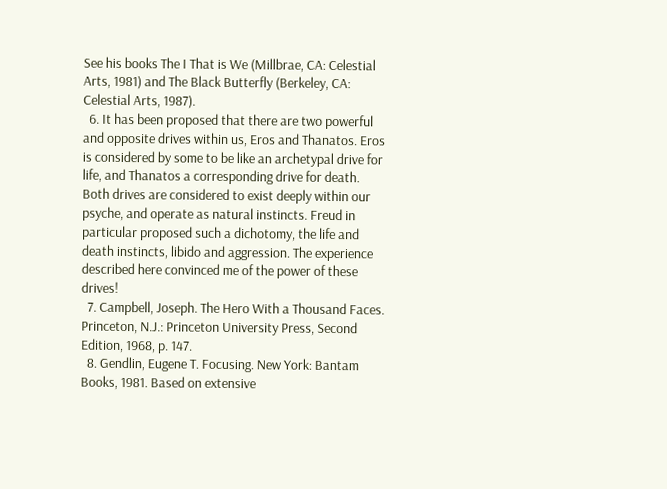See his books The I That is We (Millbrae, CA: Celestial Arts, 1981) and The Black Butterfly (Berkeley, CA: Celestial Arts, 1987).
  6. It has been proposed that there are two powerful and opposite drives within us, Eros and Thanatos. Eros is considered by some to be like an archetypal drive for life, and Thanatos a corresponding drive for death. Both drives are considered to exist deeply within our psyche, and operate as natural instincts. Freud in particular proposed such a dichotomy, the life and death instincts, libido and aggression. The experience described here convinced me of the power of these drives!
  7. Campbell, Joseph. The Hero With a Thousand Faces. Princeton, N.J.: Princeton University Press, Second Edition, 1968, p. 147.
  8. Gendlin, Eugene T. Focusing. New York: Bantam Books, 1981. Based on extensive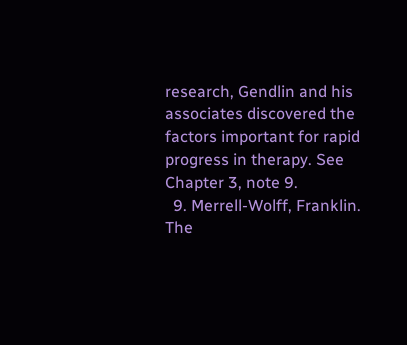research, Gendlin and his associates discovered the factors important for rapid progress in therapy. See Chapter 3, note 9.
  9. Merrell-Wolff, Franklin. The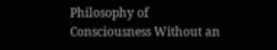Philosophy of Consciousness Without an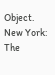Object. New York: The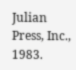Julian Press, Inc., 1983.